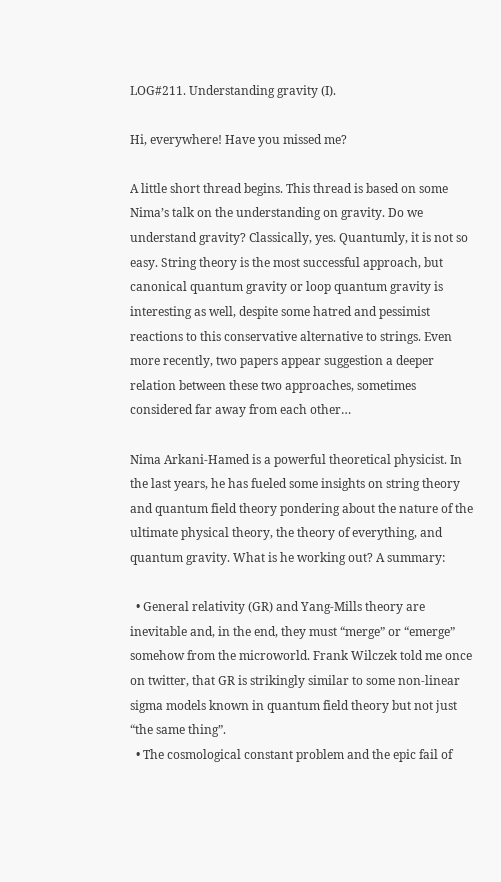LOG#211. Understanding gravity (I).

Hi, everywhere! Have you missed me?

A little short thread begins. This thread is based on some Nima’s talk on the understanding on gravity. Do we understand gravity? Classically, yes. Quantumly, it is not so easy. String theory is the most successful approach, but canonical quantum gravity or loop quantum gravity is interesting as well, despite some hatred and pessimist reactions to this conservative alternative to strings. Even more recently, two papers appear suggestion a deeper relation between these two approaches, sometimes considered far away from each other…

Nima Arkani-Hamed is a powerful theoretical physicist. In the last years, he has fueled some insights on string theory and quantum field theory pondering about the nature of the ultimate physical theory, the theory of everything, and quantum gravity. What is he working out? A summary:

  • General relativity (GR) and Yang-Mills theory are inevitable and, in the end, they must “merge” or “emerge” somehow from the microworld. Frank Wilczek told me once on twitter, that GR is strikingly similar to some non-linear sigma models known in quantum field theory but not just “the same thing”.
  • The cosmological constant problem and the epic fail of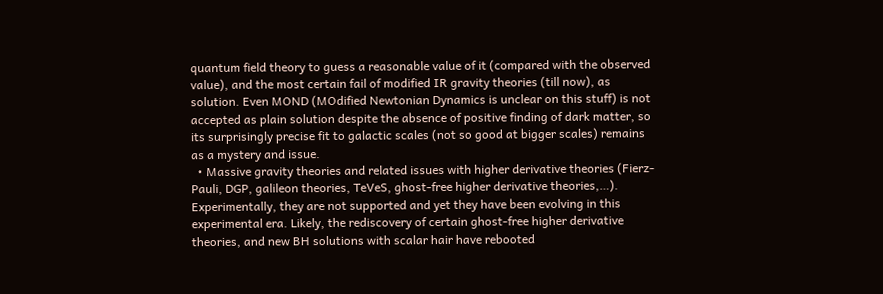quantum field theory to guess a reasonable value of it (compared with the observed value), and the most certain fail of modified IR gravity theories (till now), as solution. Even MOND (MOdified Newtonian Dynamics is unclear on this stuff) is not accepted as plain solution despite the absence of positive finding of dark matter, so its surprisingly precise fit to galactic scales (not so good at bigger scales) remains as a mystery and issue.
  • Massive gravity theories and related issues with higher derivative theories (Fierz-Pauli, DGP, galileon theories, TeVeS, ghost-free higher derivative theories,…). Experimentally, they are not supported and yet they have been evolving in this experimental era. Likely, the rediscovery of certain ghost-free higher derivative theories, and new BH solutions with scalar hair have rebooted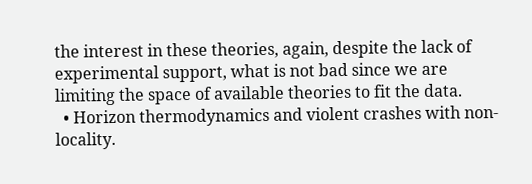the interest in these theories, again, despite the lack of experimental support, what is not bad since we are limiting the space of available theories to fit the data.
  • Horizon thermodynamics and violent crashes with non-locality.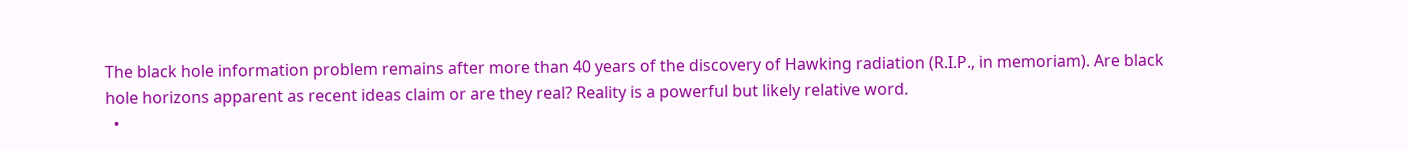The black hole information problem remains after more than 40 years of the discovery of Hawking radiation (R.I.P., in memoriam). Are black hole horizons apparent as recent ideas claim or are they real? Reality is a powerful but likely relative word.
  •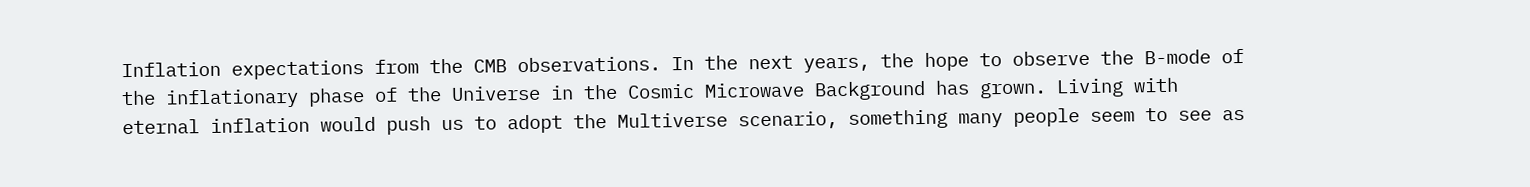Inflation expectations from the CMB observations. In the next years, the hope to observe the B-mode of the inflationary phase of the Universe in the Cosmic Microwave Background has grown. Living with eternal inflation would push us to adopt the Multiverse scenario, something many people seem to see as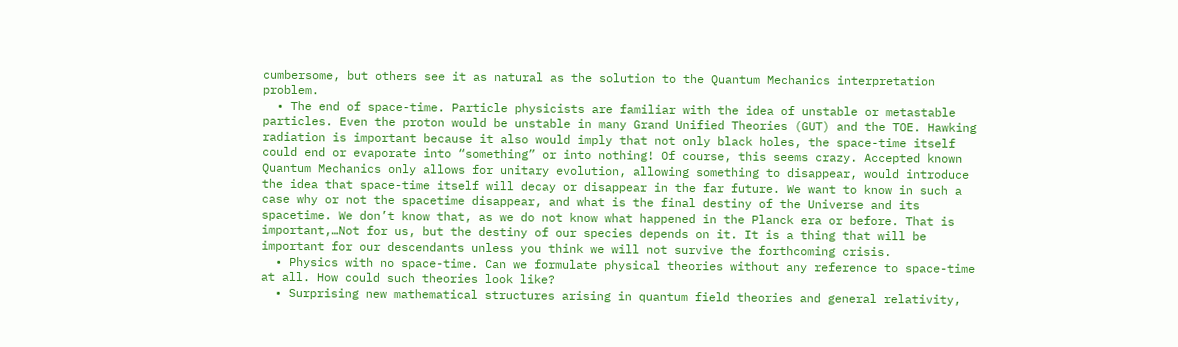cumbersome, but others see it as natural as the solution to the Quantum Mechanics interpretation problem.
  • The end of space-time. Particle physicists are familiar with the idea of unstable or metastable particles. Even the proton would be unstable in many Grand Unified Theories (GUT) and the TOE. Hawking radiation is important because it also would imply that not only black holes, the space-time itself could end or evaporate into “something” or into nothing! Of course, this seems crazy. Accepted known Quantum Mechanics only allows for unitary evolution, allowing something to disappear, would introduce the idea that space-time itself will decay or disappear in the far future. We want to know in such a case why or not the spacetime disappear, and what is the final destiny of the Universe and its spacetime. We don’t know that, as we do not know what happened in the Planck era or before. That is important,…Not for us, but the destiny of our species depends on it. It is a thing that will be important for our descendants unless you think we will not survive the forthcoming crisis.
  • Physics with no space-time. Can we formulate physical theories without any reference to space-time at all. How could such theories look like?
  • Surprising new mathematical structures arising in quantum field theories and general relativity,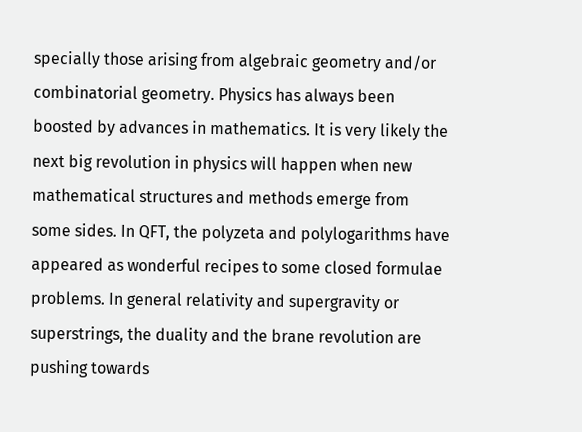specially those arising from algebraic geometry and/or combinatorial geometry. Physics has always been boosted by advances in mathematics. It is very likely the next big revolution in physics will happen when new mathematical structures and methods emerge from some sides. In QFT, the polyzeta and polylogarithms have appeared as wonderful recipes to some closed formulae problems. In general relativity and supergravity or superstrings, the duality and the brane revolution are pushing towards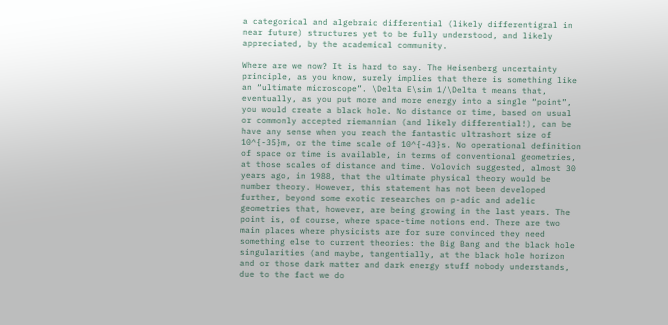a categorical and algebraic differential (likely differentigral in near future) structures yet to be fully understood, and likely appreciated, by the academical community.

Where are we now? It is hard to say. The Heisenberg uncertainty principle, as you know, surely implies that there is something like an “ultimate microscope”. \Delta E\sim 1/\Delta t means that, eventually, as you put more and more energy into a single “point”, you would create a black hole. No distance or time, based on usual or commonly accepted riemannian (and likely differential!), can be have any sense when you reach the fantastic ultrashort size of 10^{-35}m, or the time scale of 10^{-43}s. No operational definition of space or time is available, in terms of conventional geometries, at those scales of distance and time. Volovich suggested, almost 30 years ago, in 1988, that the ultimate physical theory would be number theory. However, this statement has not been developed further, beyond some exotic researches on p-adic and adelic geometries that, however, are being growing in the last years. The point is, of course, where space-time notions end. There are two main places where physicists are for sure convinced they need something else to current theories: the Big Bang and the black hole singularities (and maybe, tangentially, at the black hole horizon and or those dark matter and dark energy stuff nobody understands, due to the fact we do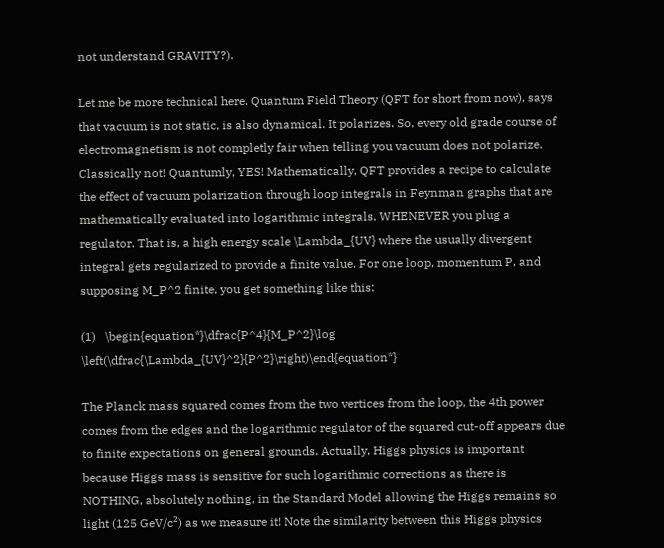not understand GRAVITY?).

Let me be more technical here. Quantum Field Theory (QFT for short from now), says that vacuum is not static, is also dynamical. It polarizes. So, every old grade course of electromagnetism is not completly fair when telling you vacuum does not polarize. Classically not! Quantumly, YES! Mathematically, QFT provides a recipe to calculate the effect of vacuum polarization through loop integrals in Feynman graphs that are mathematically evaluated into logarithmic integrals, WHENEVER you plug a regulator. That is, a high energy scale \Lambda_{UV} where the usually divergent integral gets regularized to provide a finite value. For one loop, momentum P, and supposing M_P^2 finite, you get something like this:

(1)   \begin{equation*}\dfrac{P^4}{M_P^2}\log \left(\dfrac{\Lambda_{UV}^2}{P^2}\right)\end{equation*}

The Planck mass squared comes from the two vertices from the loop, the 4th power comes from the edges and the logarithmic regulator of the squared cut-off appears due to finite expectations on general grounds. Actually, Higgs physics is important because Higgs mass is sensitive for such logarithmic corrections as there is NOTHING, absolutely nothing, in the Standard Model allowing the Higgs remains so light (125 GeV/c²) as we measure it! Note the similarity between this Higgs physics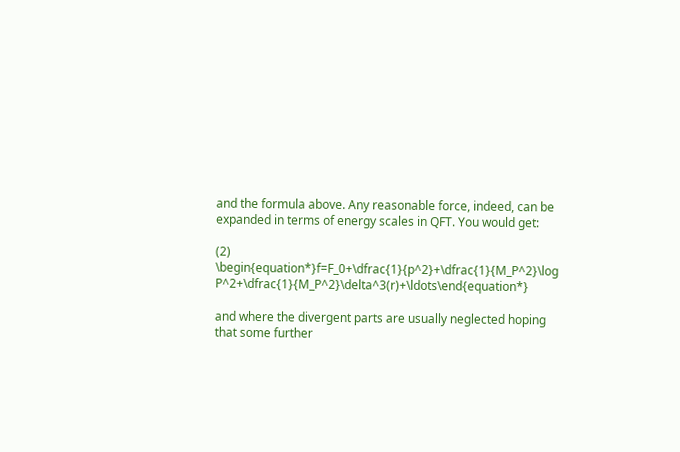and the formula above. Any reasonable force, indeed, can be expanded in terms of energy scales in QFT. You would get:

(2)   \begin{equation*}f=F_0+\dfrac{1}{p^2}+\dfrac{1}{M_P^2}\log P^2+\dfrac{1}{M_P^2}\delta^3(r)+\ldots\end{equation*}

and where the divergent parts are usually neglected hoping that some further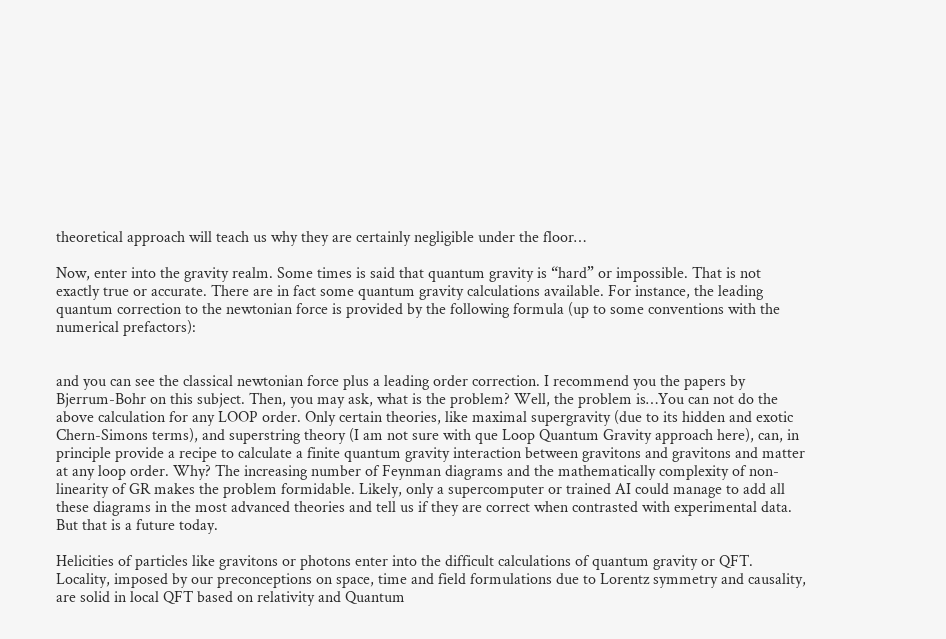theoretical approach will teach us why they are certainly negligible under the floor…

Now, enter into the gravity realm. Some times is said that quantum gravity is “hard” or impossible. That is not exactly true or accurate. There are in fact some quantum gravity calculations available. For instance, the leading quantum correction to the newtonian force is provided by the following formula (up to some conventions with the numerical prefactors):


and you can see the classical newtonian force plus a leading order correction. I recommend you the papers by Bjerrum-Bohr on this subject. Then, you may ask, what is the problem? Well, the problem is…You can not do the above calculation for any LOOP order. Only certain theories, like maximal supergravity (due to its hidden and exotic Chern-Simons terms), and superstring theory (I am not sure with que Loop Quantum Gravity approach here), can, in principle provide a recipe to calculate a finite quantum gravity interaction between gravitons and gravitons and matter at any loop order. Why? The increasing number of Feynman diagrams and the mathematically complexity of non-linearity of GR makes the problem formidable. Likely, only a supercomputer or trained AI could manage to add all these diagrams in the most advanced theories and tell us if they are correct when contrasted with experimental data. But that is a future today.

Helicities of particles like gravitons or photons enter into the difficult calculations of quantum gravity or QFT. Locality, imposed by our preconceptions on space, time and field formulations due to Lorentz symmetry and causality, are solid in local QFT based on relativity and Quantum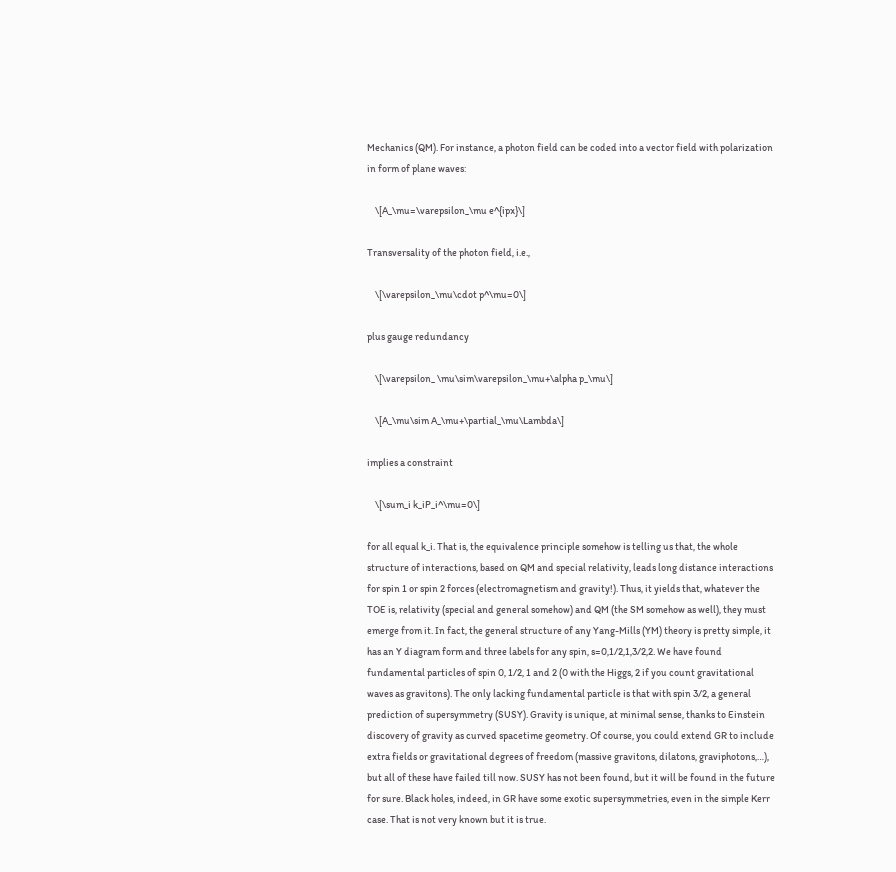Mechanics (QM). For instance, a photon field can be coded into a vector field with polarization in form of plane waves:

    \[A_\mu=\varepsilon_\mu e^{ipx}\]

Transversality of the photon field, i.e.,

    \[\varepsilon_\mu\cdot p^\mu=0\]

plus gauge redundancy

    \[\varepsilon_ \mu\sim\varepsilon_\mu+\alpha p_\mu\]

    \[A_\mu\sim A_\mu+\partial_\mu\Lambda\]

implies a constraint

    \[\sum_i k_iP_i^\mu=0\]

for all equal k_i. That is, the equivalence principle somehow is telling us that, the whole structure of interactions, based on QM and special relativity, leads long distance interactions for spin 1 or spin 2 forces (electromagnetism and gravity!). Thus, it yields that, whatever the TOE is, relativity (special and general somehow) and QM (the SM somehow as well), they must emerge from it. In fact, the general structure of any Yang-Mills (YM) theory is pretty simple, it has an Y diagram form and three labels for any spin, s=0,1/2,1,3/2,2. We have found fundamental particles of spin 0, 1/2, 1 and 2 (0 with the Higgs, 2 if you count gravitational waves as gravitons). The only lacking fundamental particle is that with spin 3/2, a general prediction of supersymmetry (SUSY). Gravity is unique, at minimal sense, thanks to Einstein discovery of gravity as curved spacetime geometry. Of course, you could extend GR to include extra fields or gravitational degrees of freedom (massive gravitons, dilatons, graviphotons,…), but all of these have failed till now. SUSY has not been found, but it will be found in the future for sure. Black holes, indeed, in GR have some exotic supersymmetries, even in the simple Kerr case. That is not very known but it is true.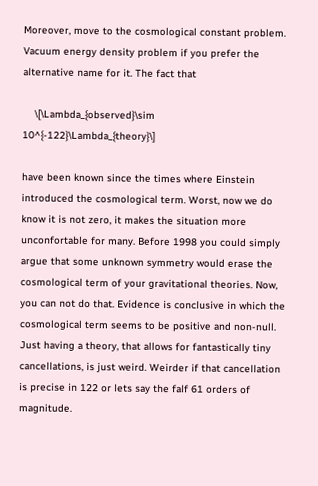Moreover, move to the cosmological constant problem. Vacuum energy density problem if you prefer the alternative name for it. The fact that

    \[\Lambda_{observed}\sim 10^{-122}\Lambda_{theory}\]

have been known since the times where Einstein introduced the cosmological term. Worst, now we do know it is not zero, it makes the situation more unconfortable for many. Before 1998 you could simply argue that some unknown symmetry would erase the cosmological term of your gravitational theories. Now, you can not do that. Evidence is conclusive in which the cosmological term seems to be positive and non-null. Just having a theory, that allows for fantastically tiny cancellations, is just weird. Weirder if that cancellation is precise in 122 or lets say the falf 61 orders of magnitude.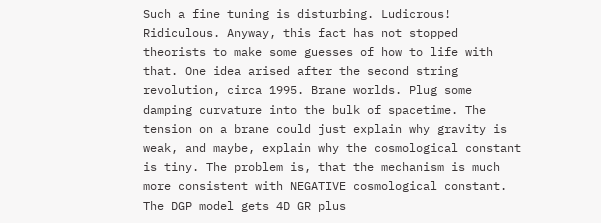Such a fine tuning is disturbing. Ludicrous! Ridiculous. Anyway, this fact has not stopped theorists to make some guesses of how to life with that. One idea arised after the second string revolution, circa 1995. Brane worlds. Plug some damping curvature into the bulk of spacetime. The tension on a brane could just explain why gravity is weak, and maybe, explain why the cosmological constant is tiny. The problem is, that the mechanism is much more consistent with NEGATIVE cosmological constant. The DGP model gets 4D GR plus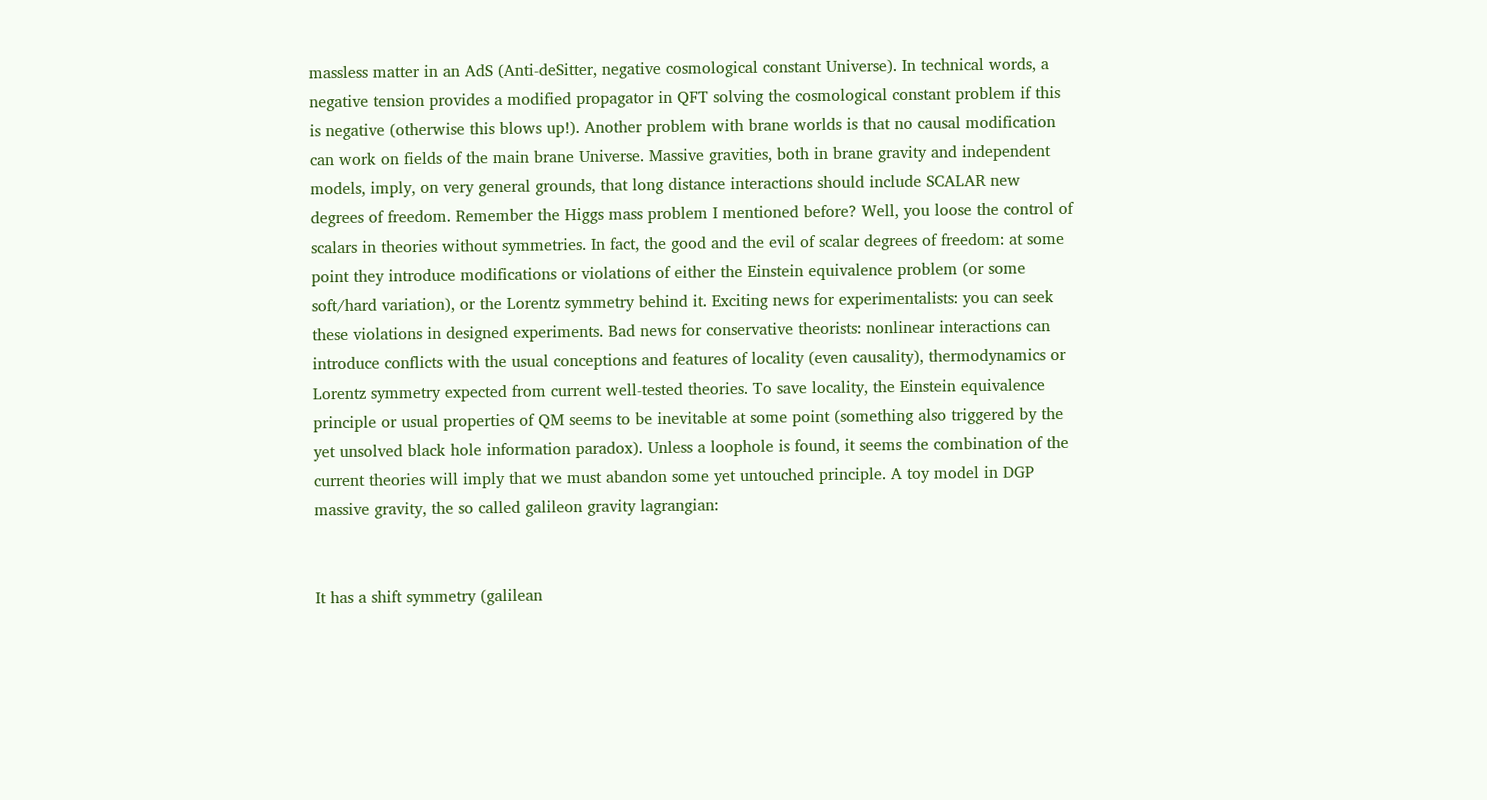massless matter in an AdS (Anti-deSitter, negative cosmological constant Universe). In technical words, a negative tension provides a modified propagator in QFT solving the cosmological constant problem if this is negative (otherwise this blows up!). Another problem with brane worlds is that no causal modification can work on fields of the main brane Universe. Massive gravities, both in brane gravity and independent models, imply, on very general grounds, that long distance interactions should include SCALAR new degrees of freedom. Remember the Higgs mass problem I mentioned before? Well, you loose the control of scalars in theories without symmetries. In fact, the good and the evil of scalar degrees of freedom: at some point they introduce modifications or violations of either the Einstein equivalence problem (or some soft/hard variation), or the Lorentz symmetry behind it. Exciting news for experimentalists: you can seek these violations in designed experiments. Bad news for conservative theorists: nonlinear interactions can introduce conflicts with the usual conceptions and features of locality (even causality), thermodynamics or Lorentz symmetry expected from current well-tested theories. To save locality, the Einstein equivalence principle or usual properties of QM seems to be inevitable at some point (something also triggered by the yet unsolved black hole information paradox). Unless a loophole is found, it seems the combination of the current theories will imply that we must abandon some yet untouched principle. A toy model in DGP massive gravity, the so called galileon gravity lagrangian:


It has a shift symmetry (galilean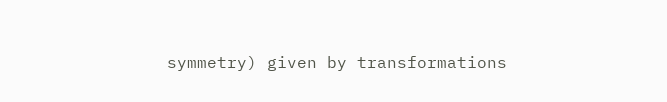symmetry) given by transformations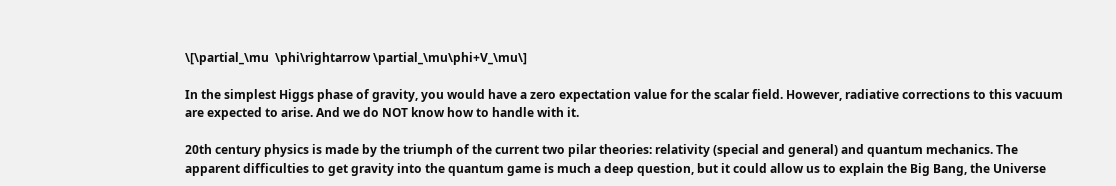\[\partial_\mu  \phi\rightarrow \partial_\mu\phi+V_\mu\]

In the simplest Higgs phase of gravity, you would have a zero expectation value for the scalar field. However, radiative corrections to this vacuum are expected to arise. And we do NOT know how to handle with it.

20th century physics is made by the triumph of the current two pilar theories: relativity (special and general) and quantum mechanics. The apparent difficulties to get gravity into the quantum game is much a deep question, but it could allow us to explain the Big Bang, the Universe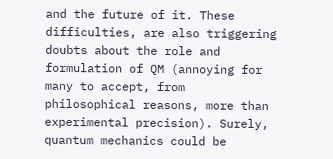and the future of it. These difficulties, are also triggering doubts about the role and formulation of QM (annoying for many to accept, from philosophical reasons, more than experimental precision). Surely, quantum mechanics could be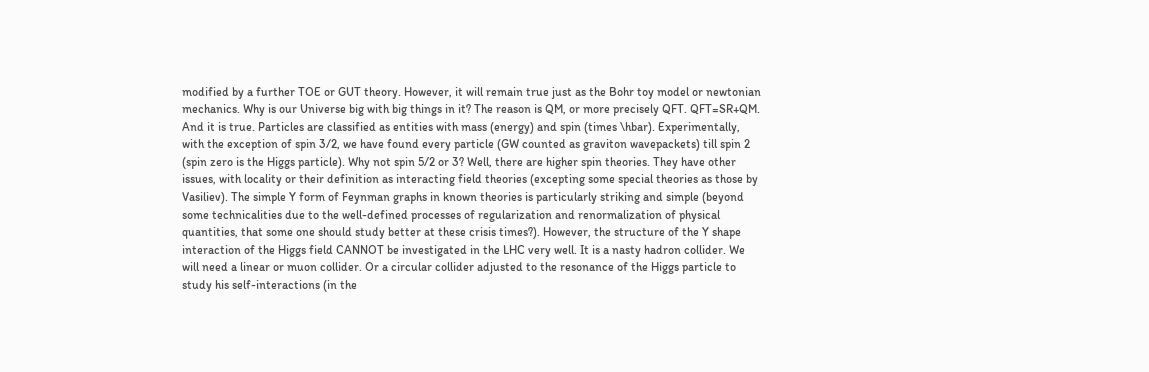modified by a further TOE or GUT theory. However, it will remain true just as the Bohr toy model or newtonian mechanics. Why is our Universe big with big things in it? The reason is QM, or more precisely QFT. QFT=SR+QM. And it is true. Particles are classified as entities with mass (energy) and spin (times \hbar). Experimentally, with the exception of spin 3/2, we have found every particle (GW counted as graviton wavepackets) till spin 2 (spin zero is the Higgs particle). Why not spin 5/2 or 3? Well, there are higher spin theories. They have other issues, with locality or their definition as interacting field theories (excepting some special theories as those by Vasiliev). The simple Y form of Feynman graphs in known theories is particularly striking and simple (beyond some technicalities due to the well-defined processes of regularization and renormalization of physical quantities, that some one should study better at these crisis times?). However, the structure of the Y shape interaction of the Higgs field CANNOT be investigated in the LHC very well. It is a nasty hadron collider. We will need a linear or muon collider. Or a circular collider adjusted to the resonance of the Higgs particle to study his self-interactions (in the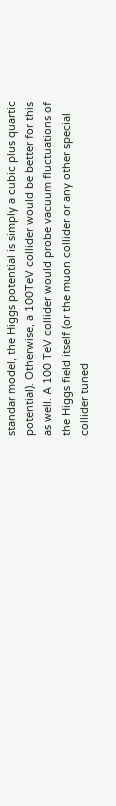standar model, the Higgs potential is simply a cubic plus quartic potential). Otherwise, a 100TeV collider would be better for this as well. A 100 TeV collider would probe vacuum fluctuations of the Higgs field itself (or the muon collider or any other special collider tuned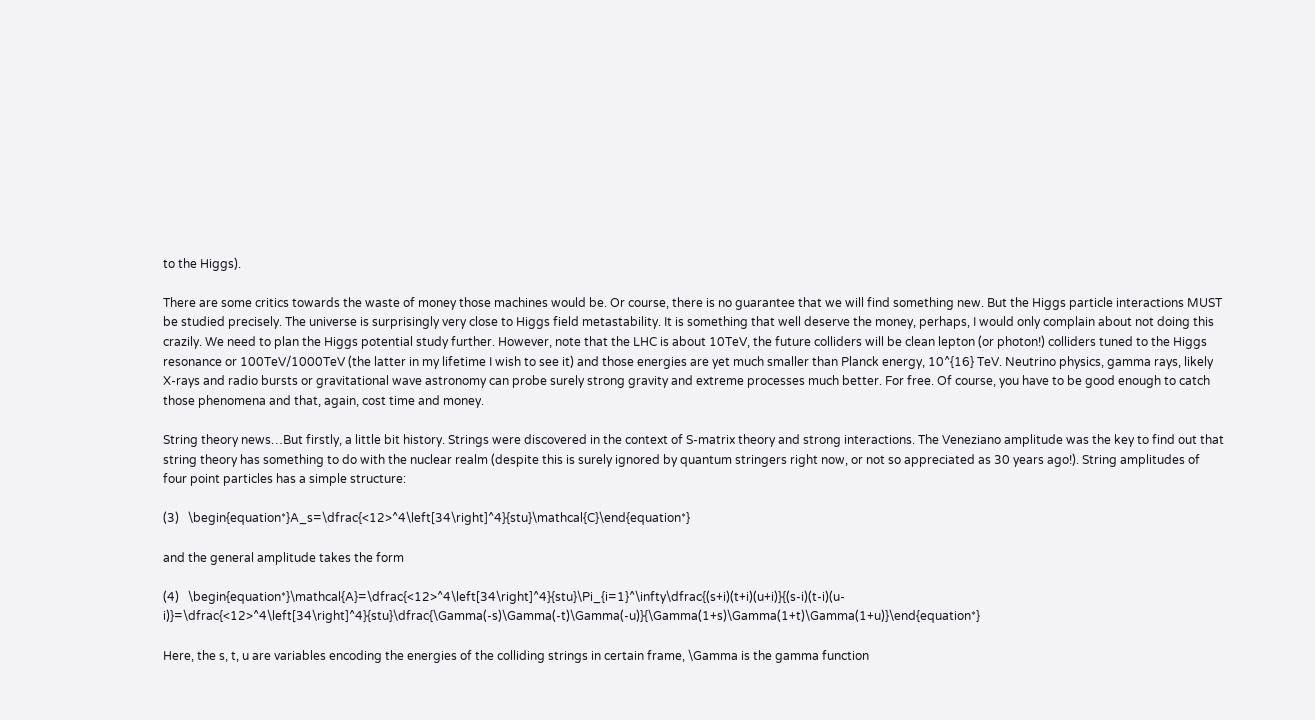to the Higgs).

There are some critics towards the waste of money those machines would be. Or course, there is no guarantee that we will find something new. But the Higgs particle interactions MUST be studied precisely. The universe is surprisingly very close to Higgs field metastability. It is something that well deserve the money, perhaps, I would only complain about not doing this crazily. We need to plan the Higgs potential study further. However, note that the LHC is about 10TeV, the future colliders will be clean lepton (or photon!) colliders tuned to the Higgs resonance or 100TeV/1000TeV (the latter in my lifetime I wish to see it) and those energies are yet much smaller than Planck energy, 10^{16} TeV. Neutrino physics, gamma rays, likely X-rays and radio bursts or gravitational wave astronomy can probe surely strong gravity and extreme processes much better. For free. Of course, you have to be good enough to catch those phenomena and that, again, cost time and money.

String theory news…But firstly, a little bit history. Strings were discovered in the context of S-matrix theory and strong interactions. The Veneziano amplitude was the key to find out that string theory has something to do with the nuclear realm (despite this is surely ignored by quantum stringers right now, or not so appreciated as 30 years ago!). String amplitudes of four point particles has a simple structure:

(3)   \begin{equation*}A_s=\dfrac{<12>^4\left[34\right]^4}{stu}\mathcal{C}\end{equation*}

and the general amplitude takes the form

(4)   \begin{equation*}\mathcal{A}=\dfrac{<12>^4\left[34\right]^4}{stu}\Pi_{i=1}^\infty\dfrac{(s+i)(t+i)(u+i)}{(s-i)(t-i)(u-i)}=\dfrac{<12>^4\left[34\right]^4}{stu}\dfrac{\Gamma(-s)\Gamma(-t)\Gamma(-u)}{\Gamma(1+s)\Gamma(1+t)\Gamma(1+u)}\end{equation*}

Here, the s, t, u are variables encoding the energies of the colliding strings in certain frame, \Gamma is the gamma function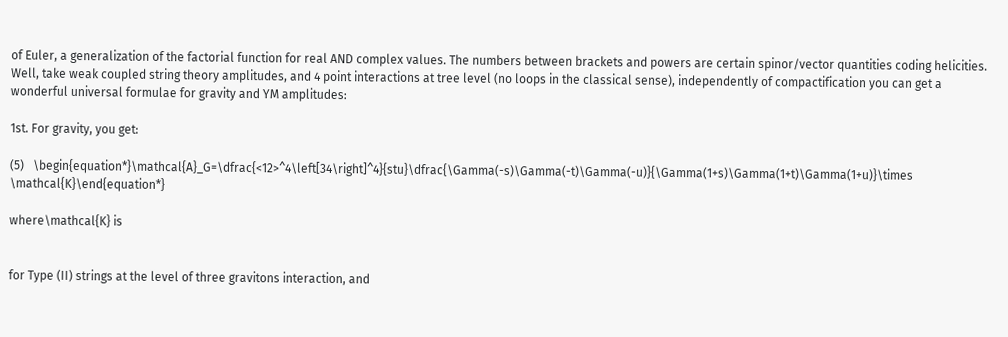of Euler, a generalization of the factorial function for real AND complex values. The numbers between brackets and powers are certain spinor/vector quantities coding helicities. Well, take weak coupled string theory amplitudes, and 4 point interactions at tree level (no loops in the classical sense), independently of compactification you can get a wonderful universal formulae for gravity and YM amplitudes:

1st. For gravity, you get:

(5)   \begin{equation*}\mathcal{A}_G=\dfrac{<12>^4\left[34\right]^4}{stu}\dfrac{\Gamma(-s)\Gamma(-t)\Gamma(-u)}{\Gamma(1+s)\Gamma(1+t)\Gamma(1+u)}\times \mathcal{K}\end{equation*}

where\mathcal{K} is


for Type (II) strings at the level of three gravitons interaction, and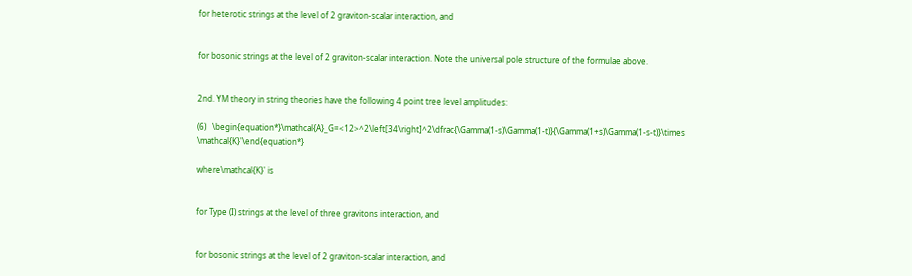for heterotic strings at the level of 2 graviton-scalar interaction, and


for bosonic strings at the level of 2 graviton-scalar interaction. Note the universal pole structure of the formulae above.


2nd. YM theory in string theories have the following 4 point tree level amplitudes:

(6)   \begin{equation*}\mathcal{A}_G=<12>^2\left[34\right]^2\dfrac{\Gamma(1-s)\Gamma(1-t)}{\Gamma(1+s)\Gamma(1-s-t)}\times \mathcal{K}'\end{equation*}

where\mathcal{K}' is


for Type (I) strings at the level of three gravitons interaction, and


for bosonic strings at the level of 2 graviton-scalar interaction, and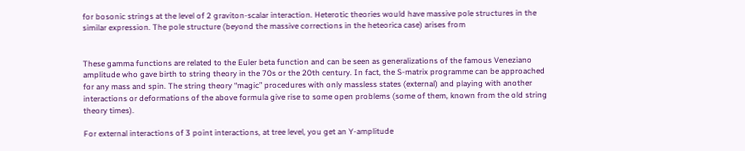for bosonic strings at the level of 2 graviton-scalar interaction. Heterotic theories would have massive pole structures in the similar expression. The pole structure (beyond the massive corrections in the heteorica case) arises from


These gamma functions are related to the Euler beta function and can be seen as generalizations of the famous Veneziano amplitude who gave birth to string theory in the 70s or the 20th century. In fact, the S-matrix programme can be approached for any mass and spin. The string theory “magic” procedures with only massless states (external) and playing with another interactions or deformations of the above formula give rise to some open problems (some of them, known from the old string theory times).

For external interactions of 3 point interactions, at tree level, you get an Y-amplitude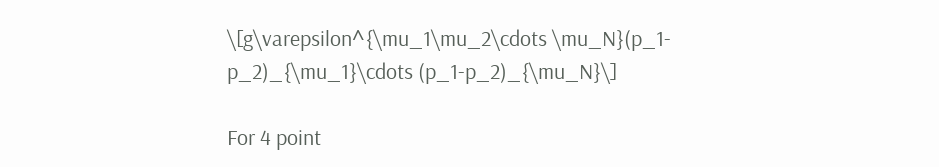\[g\varepsilon^{\mu_1\mu_2\cdots \mu_N}(p_1-p_2)_{\mu_1}\cdots (p_1-p_2)_{\mu_N}\]

For 4 point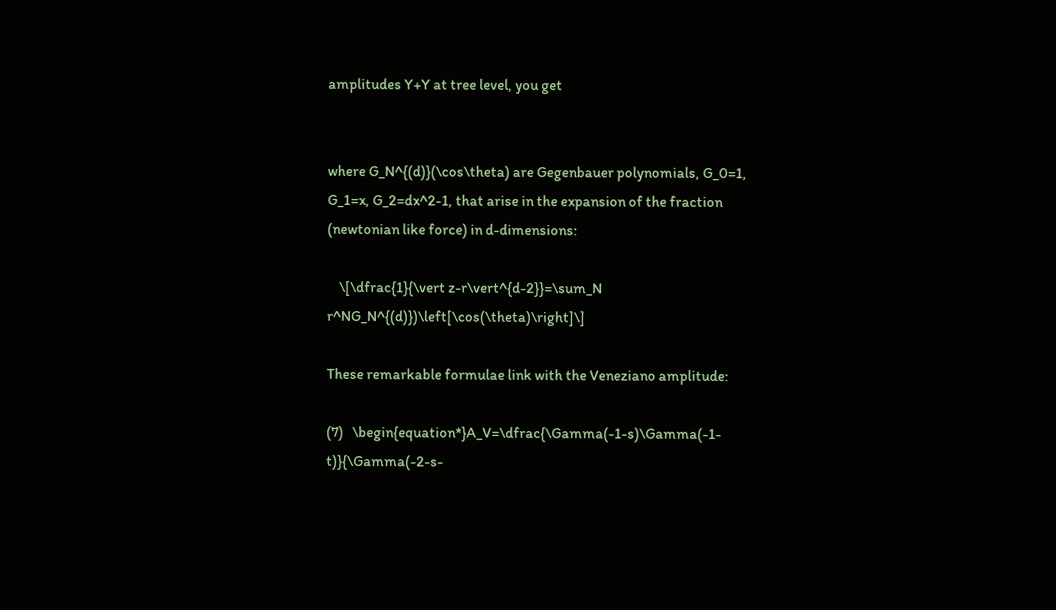amplitudes Y+Y at tree level, you get


where G_N^{(d)}(\cos\theta) are Gegenbauer polynomials, G_0=1, G_1=x, G_2=dx^2-1, that arise in the expansion of the fraction (newtonian like force) in d-dimensions:

    \[\dfrac{1}{\vert z-r\vert^{d-2}}=\sum_N r^NG_N^{(d)})\left[\cos(\theta)\right]\]

These remarkable formulae link with the Veneziano amplitude:

(7)   \begin{equation*}A_V=\dfrac{\Gamma(-1-s)\Gamma(-1-t)}{\Gamma(-2-s-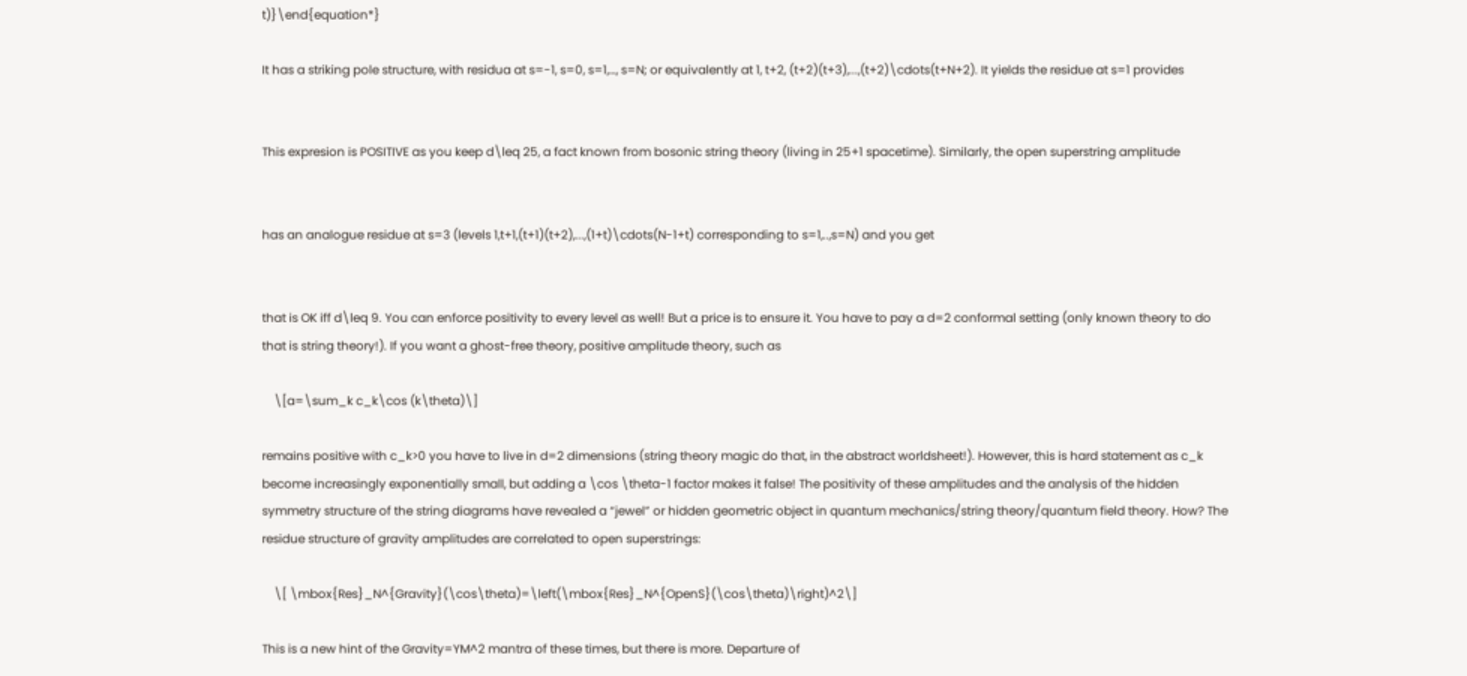t)}\end{equation*}

It has a striking pole structure, with residua at s=-1, s=0, s=1,…, s=N; or equivalently at 1, t+2, (t+2)(t+3),...,(t+2)\cdots(t+N+2). It yields the residue at s=1 provides


This expresion is POSITIVE as you keep d\leq 25, a fact known from bosonic string theory (living in 25+1 spacetime). Similarly, the open superstring amplitude


has an analogue residue at s=3 (levels 1,t+1,(t+1)(t+2),...,(1+t)\cdots(N-1+t) corresponding to s=1,..,s=N) and you get


that is OK iff d\leq 9. You can enforce positivity to every level as well! But a price is to ensure it. You have to pay a d=2 conformal setting (only known theory to do that is string theory!). If you want a ghost-free theory, positive amplitude theory, such as

    \[a=\sum_k c_k\cos (k\theta)\]

remains positive with c_k>0 you have to live in d=2 dimensions (string theory magic do that, in the abstract worldsheet!). However, this is hard statement as c_k become increasingly exponentially small, but adding a \cos \theta-1 factor makes it false! The positivity of these amplitudes and the analysis of the hidden symmetry structure of the string diagrams have revealed a “jewel” or hidden geometric object in quantum mechanics/string theory/quantum field theory. How? The residue structure of gravity amplitudes are correlated to open superstrings:

    \[ \mbox{Res}_N^{Gravity}(\cos\theta)=\left(\mbox{Res}_N^{OpenS}(\cos\theta)\right)^2\]

This is a new hint of the Gravity=YM^2 mantra of these times, but there is more. Departure of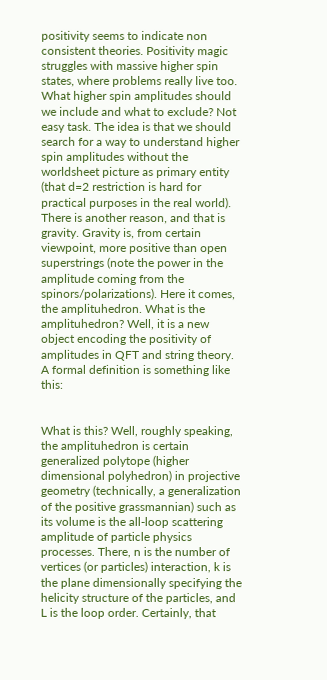positivity seems to indicate non consistent theories. Positivity magic struggles with massive higher spin states, where problems really live too. What higher spin amplitudes should we include and what to exclude? Not easy task. The idea is that we should search for a way to understand higher spin amplitudes without the worldsheet picture as primary entity (that d=2 restriction is hard for practical purposes in the real world). There is another reason, and that is gravity. Gravity is, from certain viewpoint, more positive than open superstrings (note the power in the amplitude coming from the spinors/polarizations). Here it comes, the amplituhedron. What is the amplituhedron? Well, it is a new object encoding the positivity of amplitudes in QFT and string theory. A formal definition is something like this:


What is this? Well, roughly speaking, the amplituhedron is certain generalized polytope (higher dimensional polyhedron) in projective geometry (technically, a generalization of the positive grassmannian) such as its volume is the all-loop scattering amplitude of particle physics processes. There, n is the number of vertices (or particles) interaction, k is the plane dimensionally specifying the helicity structure of the particles, and L is the loop order. Certainly, that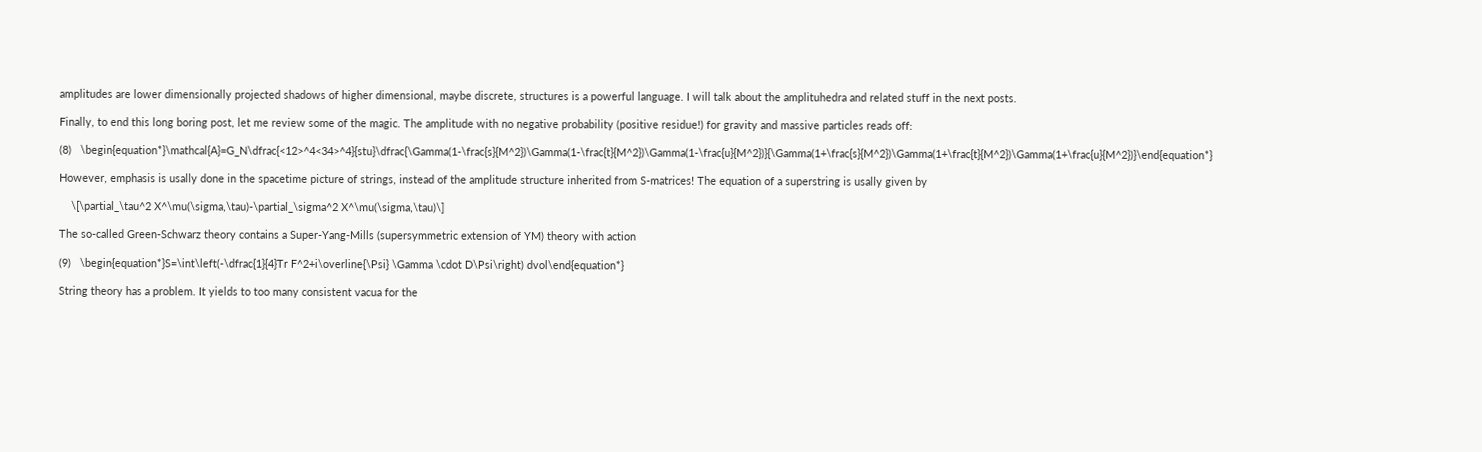amplitudes are lower dimensionally projected shadows of higher dimensional, maybe discrete, structures is a powerful language. I will talk about the amplituhedra and related stuff in the next posts.

Finally, to end this long boring post, let me review some of the magic. The amplitude with no negative probability (positive residue!) for gravity and massive particles reads off:

(8)   \begin{equation*}\mathcal{A}=G_N\dfrac{<12>^4<34>^4}{stu}\dfrac{\Gamma(1-\frac{s}{M^2})\Gamma(1-\frac{t}{M^2})\Gamma(1-\frac{u}{M^2})}{\Gamma(1+\frac{s}{M^2})\Gamma(1+\frac{t}{M^2})\Gamma(1+\frac{u}{M^2})}\end{equation*}

However, emphasis is usally done in the spacetime picture of strings, instead of the amplitude structure inherited from S-matrices! The equation of a superstring is usally given by

    \[\partial_\tau^2 X^\mu(\sigma,\tau)-\partial_\sigma^2 X^\mu(\sigma,\tau)\]

The so-called Green-Schwarz theory contains a Super-Yang-Mills (supersymmetric extension of YM) theory with action

(9)   \begin{equation*}S=\int\left(-\dfrac{1}{4}Tr F^2+i\overline{\Psi} \Gamma \cdot D\Psi\right) dvol\end{equation*}

String theory has a problem. It yields to too many consistent vacua for the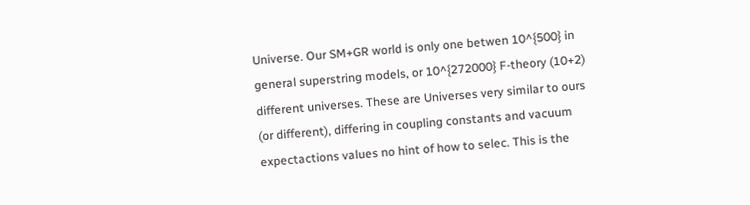Universe. Our SM+GR world is only one betwen 10^{500} in general superstring models, or 10^{272000} F-theory (10+2) different universes. These are Universes very similar to ours (or different), differing in coupling constants and vacuum expectactions values no hint of how to selec. This is the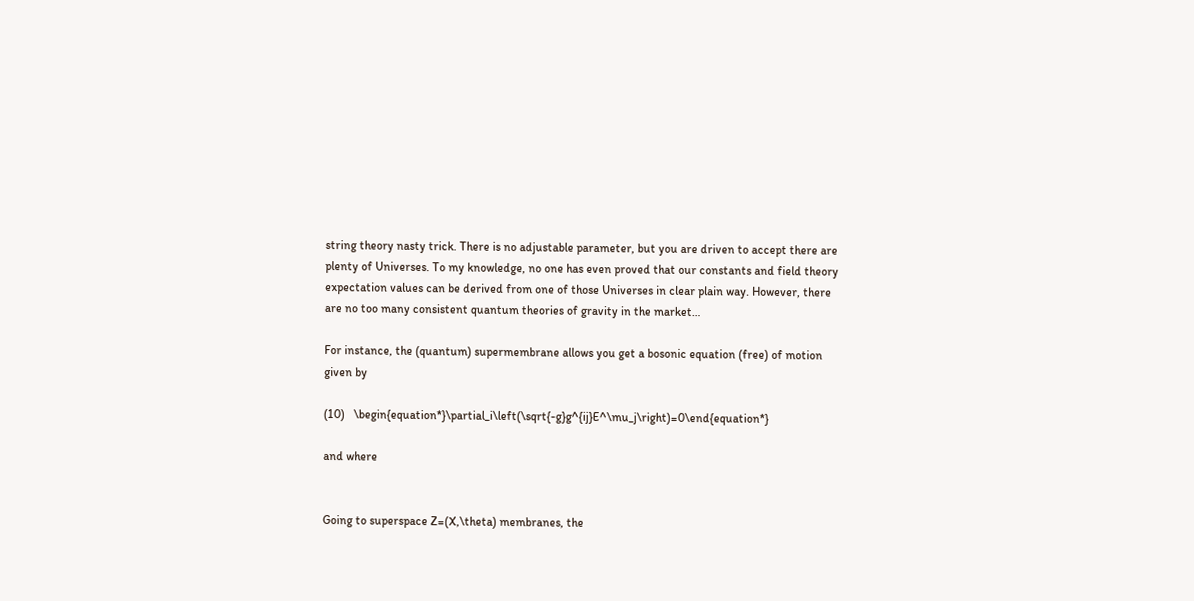string theory nasty trick. There is no adjustable parameter, but you are driven to accept there are plenty of Universes. To my knowledge, no one has even proved that our constants and field theory expectation values can be derived from one of those Universes in clear plain way. However, there are no too many consistent quantum theories of gravity in the market…

For instance, the (quantum) supermembrane allows you get a bosonic equation (free) of motion given by

(10)   \begin{equation*}\partial_i\left(\sqrt{-g}g^{ij}E^\mu_j\right)=0\end{equation*}

and where


Going to superspace Z=(X,\theta) membranes, the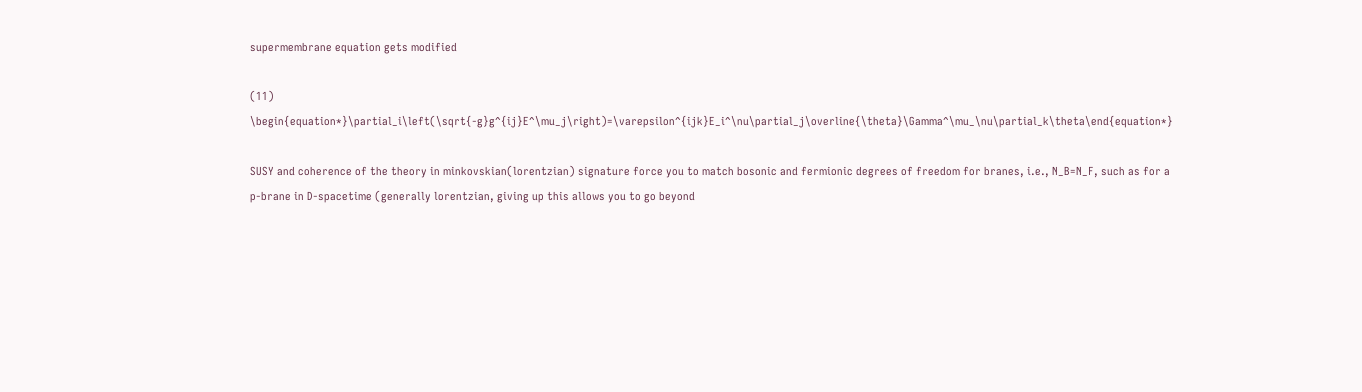supermembrane equation gets modified

(11)   \begin{equation*}\partial_i\left(\sqrt{-g}g^{ij}E^\mu_j\right)=\varepsilon^{ijk}E_i^\nu\partial_j\overline{\theta}\Gamma^\mu_\nu\partial_k\theta\end{equation*}

SUSY and coherence of the theory in minkovskian(lorentzian) signature force you to match bosonic and fermionic degrees of freedom for branes, i.e., N_B=N_F, such as for a p-brane in D-spacetime (generally lorentzian, giving up this allows you to go beyond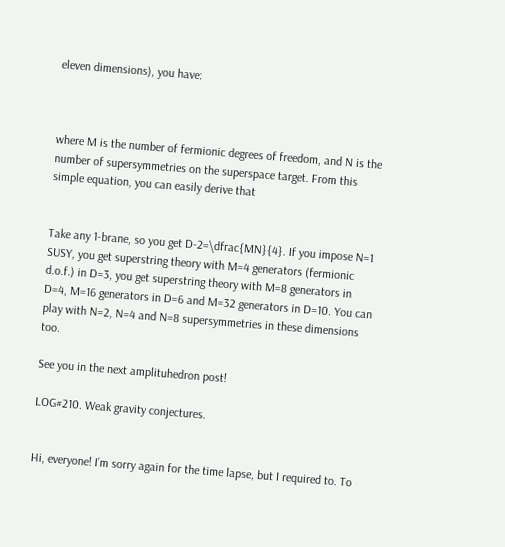eleven dimensions), you have:



where M is the number of fermionic degrees of freedom, and N is the number of supersymmetries on the superspace target. From this simple equation, you can easily derive that


Take any 1-brane, so you get D-2=\dfrac{MN}{4}. If you impose N=1 SUSY, you get superstring theory with M=4 generators (fermionic d.o.f.) in D=3, you get superstring theory with M=8 generators in D=4, M=16 generators in D=6 and M=32 generators in D=10. You can play with N=2, N=4 and N=8 supersymmetries in these dimensions too.

See you in the next amplituhedron post!

LOG#210. Weak gravity conjectures.


Hi, everyone! I’m sorry again for the time lapse, but I required to. To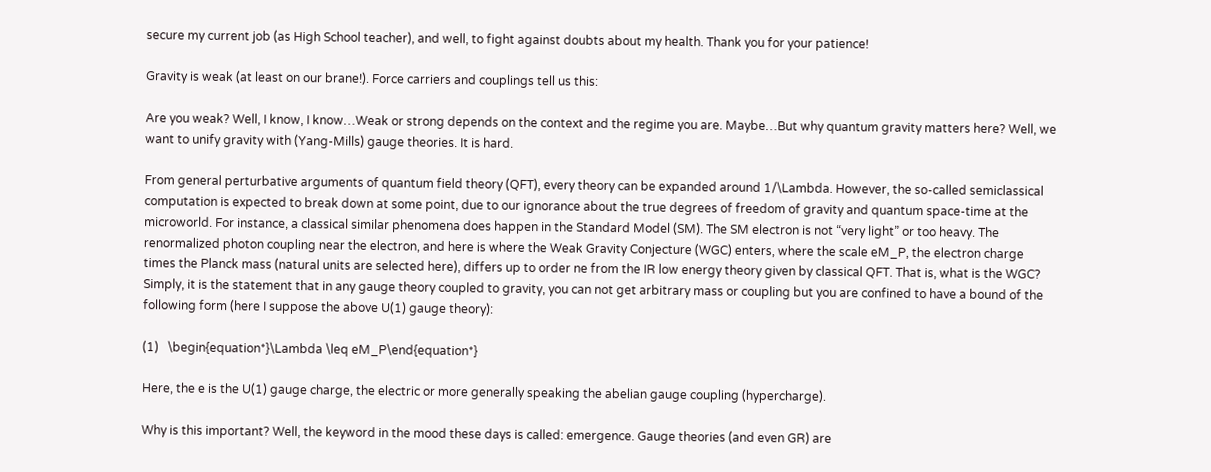secure my current job (as High School teacher), and well, to fight against doubts about my health. Thank you for your patience!

Gravity is weak (at least on our brane!). Force carriers and couplings tell us this:

Are you weak? Well, I know, I know…Weak or strong depends on the context and the regime you are. Maybe…But why quantum gravity matters here? Well, we want to unify gravity with (Yang-Mills) gauge theories. It is hard.

From general perturbative arguments of quantum field theory (QFT), every theory can be expanded around 1/\Lambda. However, the so-called semiclassical computation is expected to break down at some point, due to our ignorance about the true degrees of freedom of gravity and quantum space-time at the microworld. For instance, a classical similar phenomena does happen in the Standard Model (SM). The SM electron is not “very light” or too heavy. The renormalized photon coupling near the electron, and here is where the Weak Gravity Conjecture (WGC) enters, where the scale eM_P, the electron charge times the Planck mass (natural units are selected here), differs up to order ne from the IR low energy theory given by classical QFT. That is, what is the WGC? Simply, it is the statement that in any gauge theory coupled to gravity, you can not get arbitrary mass or coupling but you are confined to have a bound of the following form (here I suppose the above U(1) gauge theory):

(1)   \begin{equation*}\Lambda \leq eM_P\end{equation*}

Here, the e is the U(1) gauge charge, the electric or more generally speaking the abelian gauge coupling (hypercharge).

Why is this important? Well, the keyword in the mood these days is called: emergence. Gauge theories (and even GR) are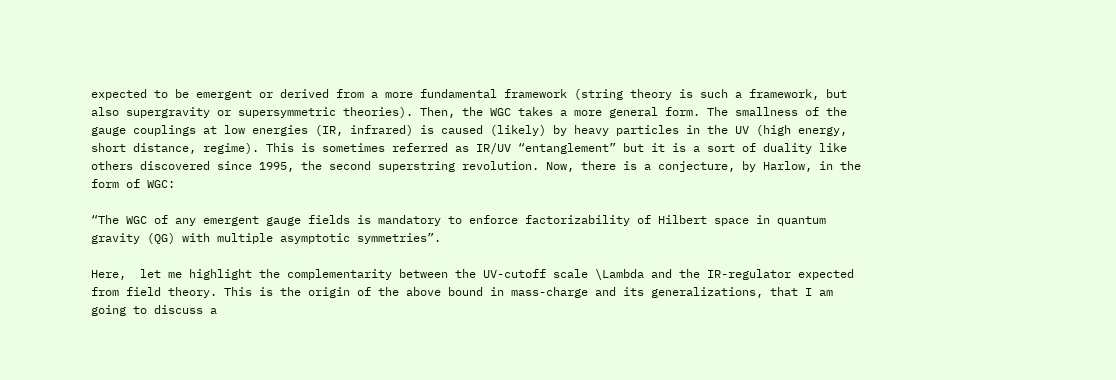expected to be emergent or derived from a more fundamental framework (string theory is such a framework, but also supergravity or supersymmetric theories). Then, the WGC takes a more general form. The smallness of the gauge couplings at low energies (IR, infrared) is caused (likely) by heavy particles in the UV (high energy, short distance, regime). This is sometimes referred as IR/UV “entanglement” but it is a sort of duality like others discovered since 1995, the second superstring revolution. Now, there is a conjecture, by Harlow, in the form of WGC:

“The WGC of any emergent gauge fields is mandatory to enforce factorizability of Hilbert space in quantum gravity (QG) with multiple asymptotic symmetries”.

Here,  let me highlight the complementarity between the UV-cutoff scale \Lambda and the IR-regulator expected from field theory. This is the origin of the above bound in mass-charge and its generalizations, that I am going to discuss a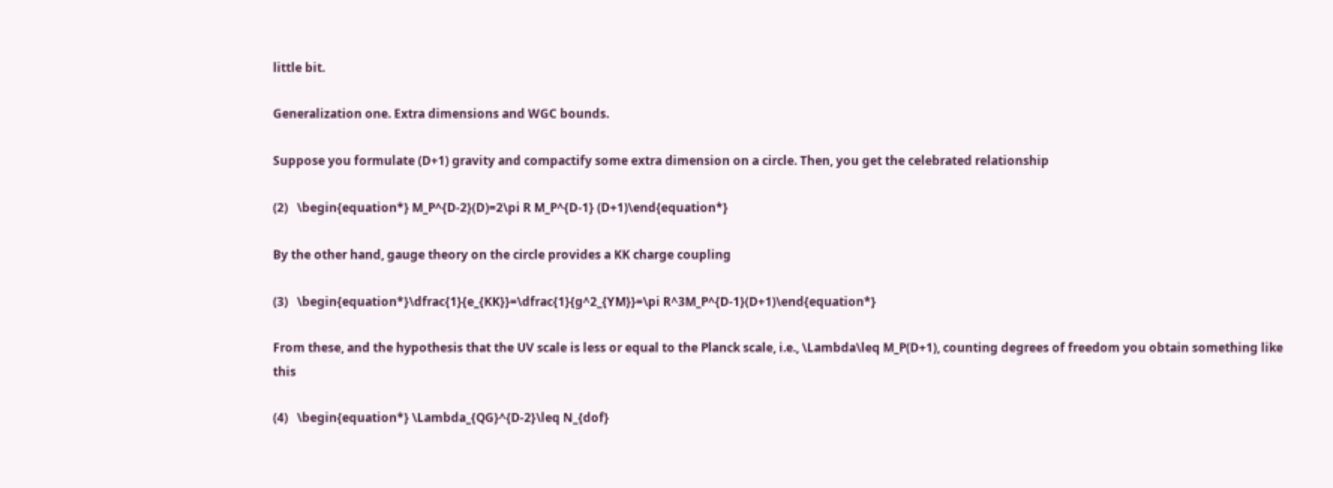little bit.

Generalization one. Extra dimensions and WGC bounds.

Suppose you formulate (D+1) gravity and compactify some extra dimension on a circle. Then, you get the celebrated relationship

(2)   \begin{equation*} M_P^{D-2}(D)=2\pi R M_P^{D-1} (D+1)\end{equation*}

By the other hand, gauge theory on the circle provides a KK charge coupling

(3)   \begin{equation*}\dfrac{1}{e_{KK}}=\dfrac{1}{g^2_{YM}}=\pi R^3M_P^{D-1}(D+1)\end{equation*}

From these, and the hypothesis that the UV scale is less or equal to the Planck scale, i.e., \Lambda\leq M_P(D+1), counting degrees of freedom you obtain something like this

(4)   \begin{equation*} \Lambda_{QG}^{D-2}\leq N_{dof}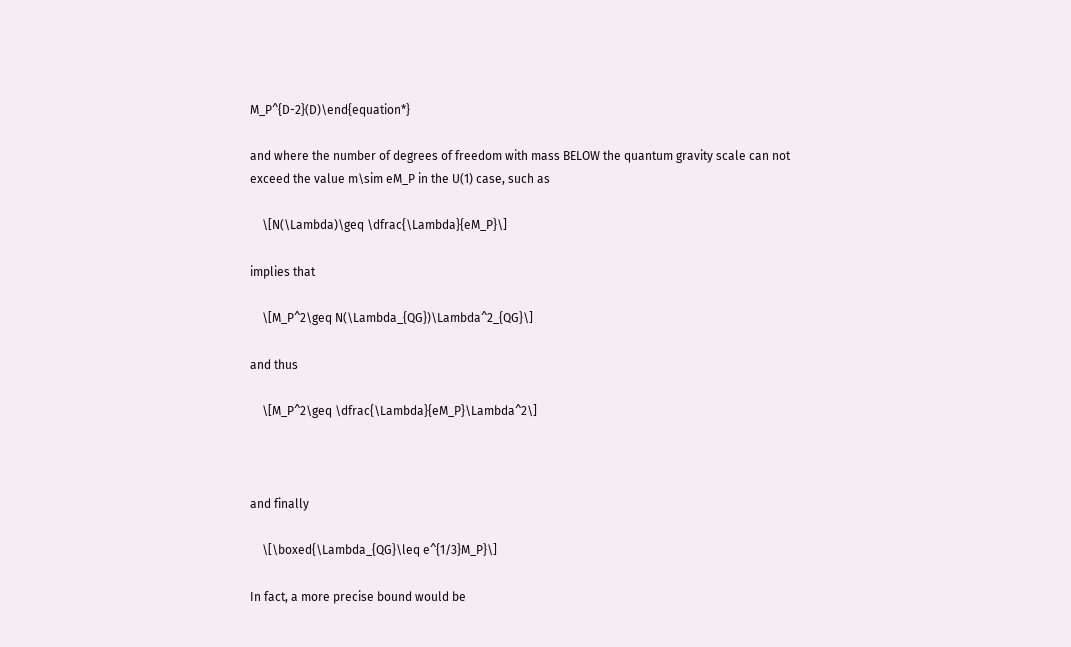M_P^{D-2}(D)\end{equation*}

and where the number of degrees of freedom with mass BELOW the quantum gravity scale can not exceed the value m\sim eM_P in the U(1) case, such as

    \[N(\Lambda)\geq \dfrac{\Lambda}{eM_P}\]

implies that

    \[M_P^2\geq N(\Lambda_{QG})\Lambda^2_{QG}\]

and thus

    \[M_P^2\geq \dfrac{\Lambda}{eM_P}\Lambda^2\]



and finally

    \[\boxed{\Lambda_{QG}\leq e^{1/3}M_P}\]

In fact, a more precise bound would be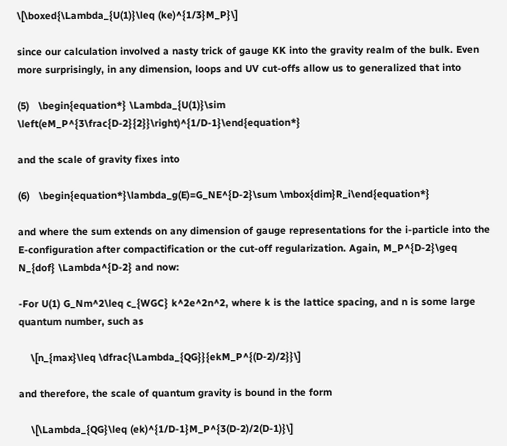\[\boxed{\Lambda_{U(1)}\leq (ke)^{1/3}M_P}\]

since our calculation involved a nasty trick of gauge KK into the gravity realm of the bulk. Even more surprisingly, in any dimension, loops and UV cut-offs allow us to generalized that into

(5)   \begin{equation*} \Lambda_{U(1)}\sim \left(eM_P^{3\frac{D-2}{2}}\right)^{1/D-1}\end{equation*}

and the scale of gravity fixes into

(6)   \begin{equation*}\lambda_g(E)=G_NE^{D-2}\sum \mbox{dim}R_i\end{equation*}

and where the sum extends on any dimension of gauge representations for the i-particle into the E-configuration after compactification or the cut-off regularization. Again, M_P^{D-2}\geq N_{dof} \Lambda^{D-2} and now:

-For U(1) G_Nm^2\leq c_{WGC} k^2e^2n^2, where k is the lattice spacing, and n is some large quantum number, such as

    \[n_{max}\leq \dfrac{\Lambda_{QG}}{ekM_P^{(D-2)/2}}\]

and therefore, the scale of quantum gravity is bound in the form

    \[\Lambda_{QG}\leq (ek)^{1/D-1}M_P^{3(D-2)/2(D-1)}\]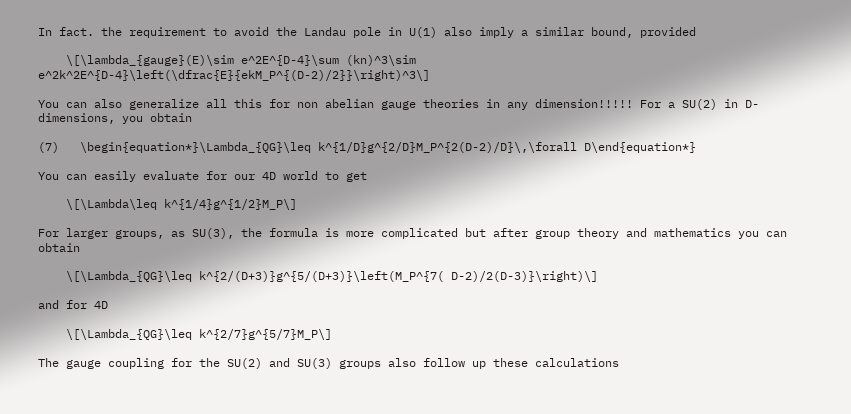In fact. the requirement to avoid the Landau pole in U(1) also imply a similar bound, provided

    \[\lambda_{gauge}(E)\sim e^2E^{D-4}\sum (kn)^3\sim e^2k^2E^{D-4}\left(\dfrac{E}{ekM_P^{(D-2)/2}}\right)^3\]

You can also generalize all this for non abelian gauge theories in any dimension!!!!! For a SU(2) in D-dimensions, you obtain

(7)   \begin{equation*}\Lambda_{QG}\leq k^{1/D}g^{2/D}M_P^{2(D-2)/D}\,\forall D\end{equation*}

You can easily evaluate for our 4D world to get

    \[\Lambda\leq k^{1/4}g^{1/2}M_P\]

For larger groups, as SU(3), the formula is more complicated but after group theory and mathematics you can obtain

    \[\Lambda_{QG}\leq k^{2/(D+3)}g^{5/(D+3)}\left(M_P^{7( D-2)/2(D-3)}\right)\]

and for 4D

    \[\Lambda_{QG}\leq k^{2/7}g^{5/7}M_P\]

The gauge coupling for the SU(2) and SU(3) groups also follow up these calculations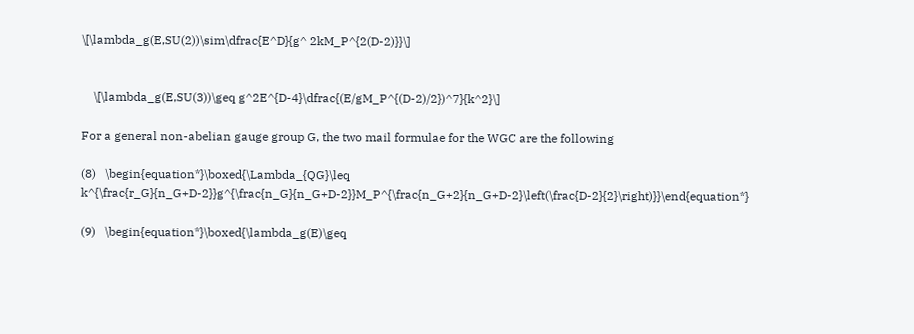\[\lambda_g(E,SU(2))\sim\dfrac{E^D}{g^ 2kM_P^{2(D-2)}}\]


    \[\lambda_g(E,SU(3))\geq g^2E^{D-4}\dfrac{(E/gM_P^{(D-2)/2})^7}{k^2}\]

For a general non-abelian gauge group G, the two mail formulae for the WGC are the following

(8)   \begin{equation*}\boxed{\Lambda_{QG}\leq k^{\frac{r_G}{n_G+D-2}}g^{\frac{n_G}{n_G+D-2}}M_P^{\frac{n_G+2}{n_G+D-2}\left(\frac{D-2}{2}\right)}}\end{equation*}

(9)   \begin{equation*}\boxed{\lambda_g(E)\geq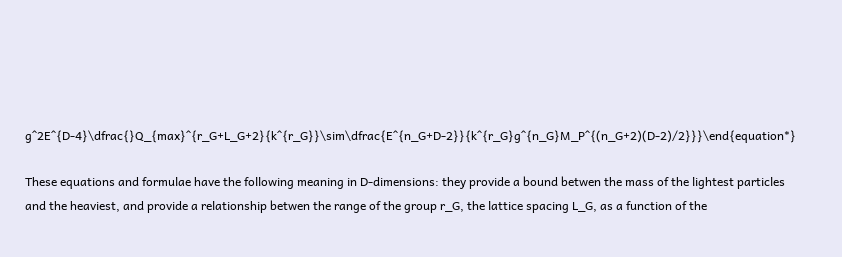g^2E^{D-4}\dfrac{}Q_{max}^{r_G+L_G+2}{k^{r_G}}\sim\dfrac{E^{n_G+D-2}}{k^{r_G}g^{n_G}M_P^{(n_G+2)(D-2)/2}}}\end{equation*}

These equations and formulae have the following meaning in D-dimensions: they provide a bound betwen the mass of the lightest particles and the heaviest, and provide a relationship betwen the range of the group r_G, the lattice spacing L_G, as a function of the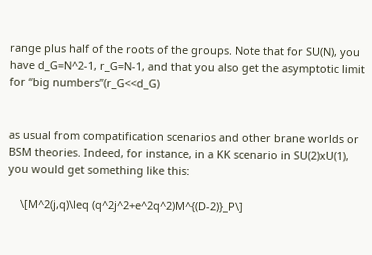range plus half of the roots of the groups. Note that for SU(N), you have d_G=N^2-1, r_G=N-1, and that you also get the asymptotic limit for “big numbers”(r_G<<d_G)


as usual from compatification scenarios and other brane worlds or BSM theories. Indeed, for instance, in a KK scenario in SU(2)xU(1), you would get something like this:

    \[M^2(j,q)\leq (q^2j^2+e^2q^2)M^{(D-2)}_P\]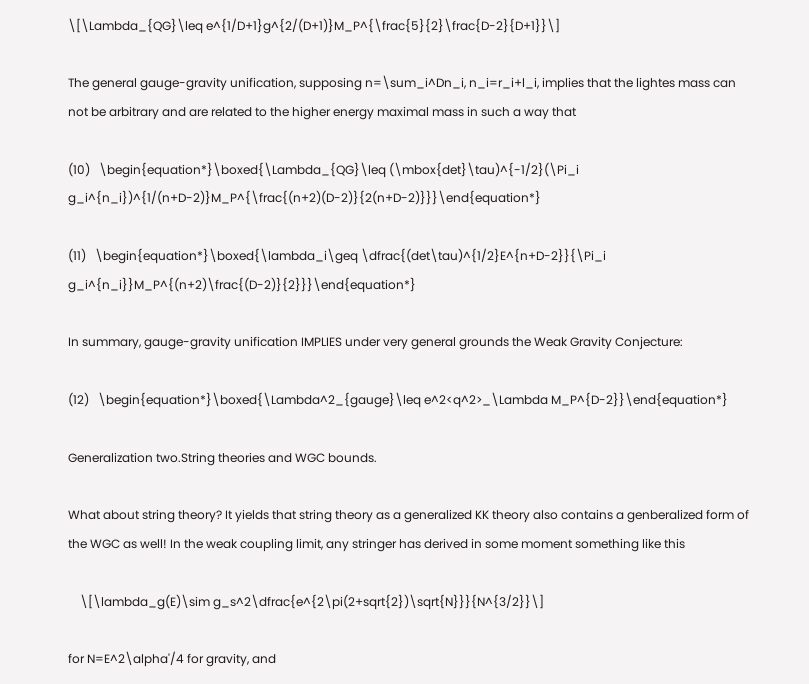\[\Lambda_{QG}\leq e^{1/D+1}g^{2/(D+1)}M_P^{\frac{5}{2}\frac{D-2}{D+1}}\]

The general gauge-gravity unification, supposing n=\sum_i^Dn_i, n_i=r_i+l_i, implies that the lightes mass can not be arbitrary and are related to the higher energy maximal mass in such a way that

(10)   \begin{equation*}\boxed{\Lambda_{QG}\leq (\mbox{det}\tau)^{-1/2}(\Pi_i g_i^{n_i})^{1/(n+D-2)}M_P^{\frac{(n+2)(D-2)}{2(n+D-2)}}}\end{equation*}

(11)   \begin{equation*}\boxed{\lambda_i\geq \dfrac{(det\tau)^{1/2}E^{n+D-2}}{\Pi_i g_i^{n_i}}M_P^{(n+2)\frac{(D-2)}{2}}}\end{equation*}

In summary, gauge-gravity unification IMPLIES under very general grounds the Weak Gravity Conjecture:

(12)   \begin{equation*}\boxed{\Lambda^2_{gauge}\leq e^2<q^2>_\Lambda M_P^{D-2}}\end{equation*}

Generalization two.String theories and WGC bounds.

What about string theory? It yields that string theory as a generalized KK theory also contains a genberalized form of the WGC as well! In the weak coupling limit, any stringer has derived in some moment something like this

    \[\lambda_g(E)\sim g_s^2\dfrac{e^{2\pi(2+sqrt{2})\sqrt{N}}}{N^{3/2}}\]

for N=E^2\alpha'/4 for gravity, and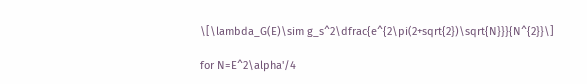\[\lambda_G(E)\sim g_s^2\dfrac{e^{2\pi(2+sqrt{2})\sqrt{N}}}{N^{2}}\]

for N=E^2\alpha'/4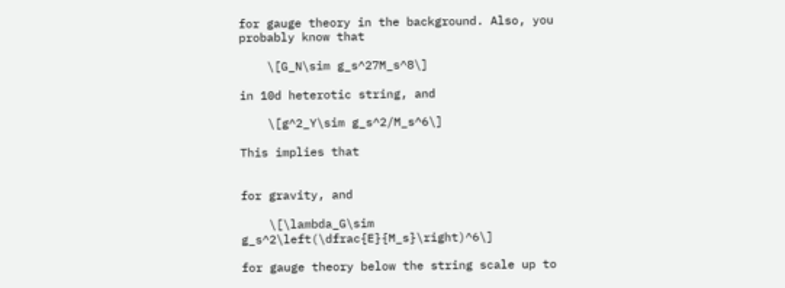for gauge theory in the background. Also, you probably know that

    \[G_N\sim g_s^27M_s^8\]

in 10d heterotic string, and

    \[g^2_Y\sim g_s^2/M_s^6\]

This implies that


for gravity, and

    \[\lambda_G\sim g_s^2\left(\dfrac{E}{M_s}\right)^6\]

for gauge theory below the string scale up to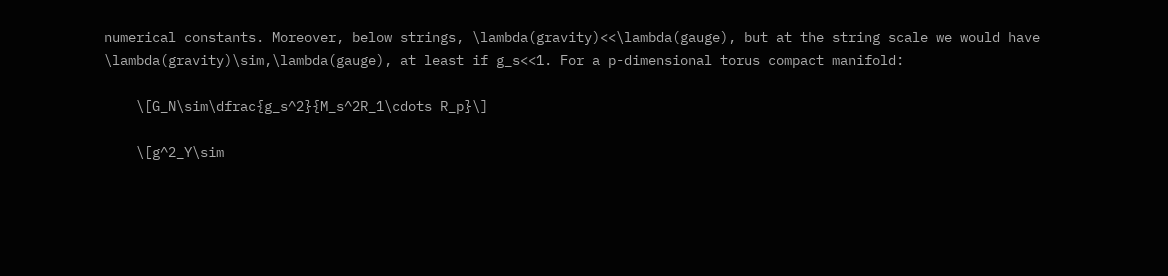numerical constants. Moreover, below strings, \lambda(gravity)<<\lambda(gauge), but at the string scale we would have \lambda(gravity)\sim,\lambda(gauge), at least if g_s<<1. For a p-dimensional torus compact manifold:

    \[G_N\sim\dfrac{g_s^2}{M_s^2R_1\cdots R_p}\]

    \[g^2_Y\sim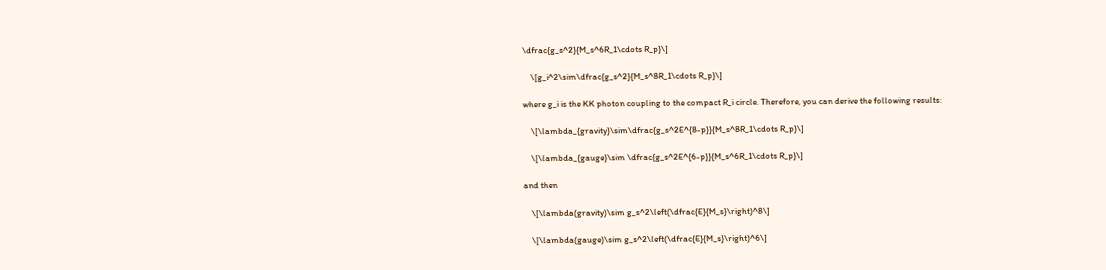\dfrac{g_s^2}{M_s^6R_1\cdots R_p}\]

    \[g_i^2\sim\dfrac{g_s^2}{M_s^8R_1\cdots R_p}\]

where g_i is the KK photon coupling to the compact R_i circle. Therefore, you can derive the following results:

    \[\lambda_{gravity}\sim\dfrac{g_s^2E^{8-p}}{M_s^8R_1\cdots R_p}\]

    \[\lambda_{gauge}\sim \dfrac{g_s^2E^{6-p}}{M_s^6R_1\cdots R_p}\]

and then

    \[\lambda(gravity)\sim g_s^2\left(\dfrac{E}{M_s}\right)^8\]

    \[\lambda(gauge)\sim g_s^2\left(\dfrac{E}{M_s}\right)^6\]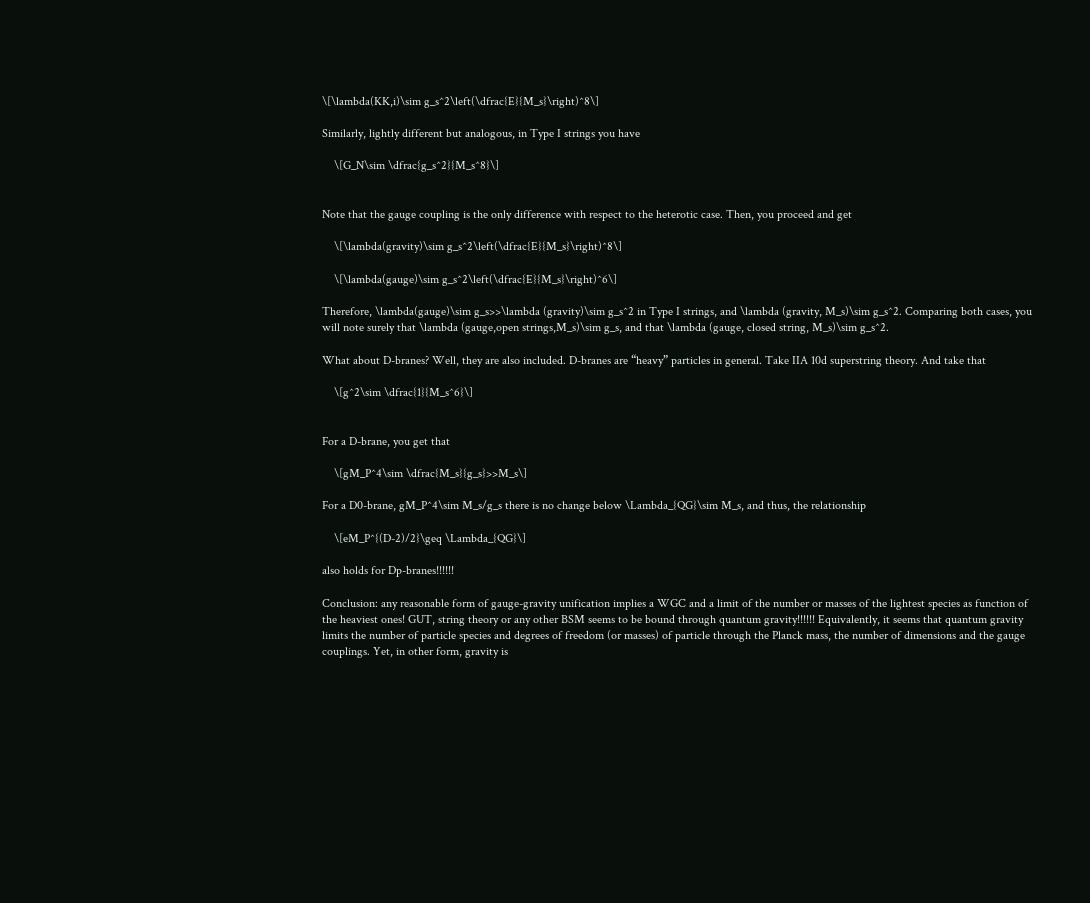\[\lambda(KK,i)\sim g_s^2\left(\dfrac{E}{M_s}\right)^8\]

Similarly, lightly different but analogous, in Type I strings you have

    \[G_N\sim \dfrac{g_s^2}{M_s^8}\]


Note that the gauge coupling is the only difference with respect to the heterotic case. Then, you proceed and get

    \[\lambda(gravity)\sim g_s^2\left(\dfrac{E}{M_s}\right)^8\]

    \[\lambda(gauge)\sim g_s^2\left(\dfrac{E}{M_s}\right)^6\]

Therefore, \lambda(gauge)\sim g_s>>\lambda (gravity)\sim g_s^2 in Type I strings, and \lambda (gravity, M_s)\sim g_s^2. Comparing both cases, you will note surely that \lambda (gauge,open strings,M_s)\sim g_s, and that \lambda (gauge, closed string, M_s)\sim g_s^2.

What about D-branes? Well, they are also included. D-branes are “heavy” particles in general. Take IIA 10d superstring theory. And take that

    \[g^2\sim \dfrac{1}{M_s^6}\]


For a D-brane, you get that

    \[gM_P^4\sim \dfrac{M_s}{g_s}>>M_s\]

For a D0-brane, gM_P^4\sim M_s/g_s there is no change below \Lambda_{QG}\sim M_s, and thus, the relationship

    \[eM_P^{(D-2)/2}\geq \Lambda_{QG}\]

also holds for Dp-branes!!!!!!

Conclusion: any reasonable form of gauge-gravity unification implies a WGC and a limit of the number or masses of the lightest species as function of the heaviest ones! GUT, string theory or any other BSM seems to be bound through quantum gravity!!!!!! Equivalently, it seems that quantum gravity limits the number of particle species and degrees of freedom (or masses) of particle through the Planck mass, the number of dimensions and the gauge couplings. Yet, in other form, gravity is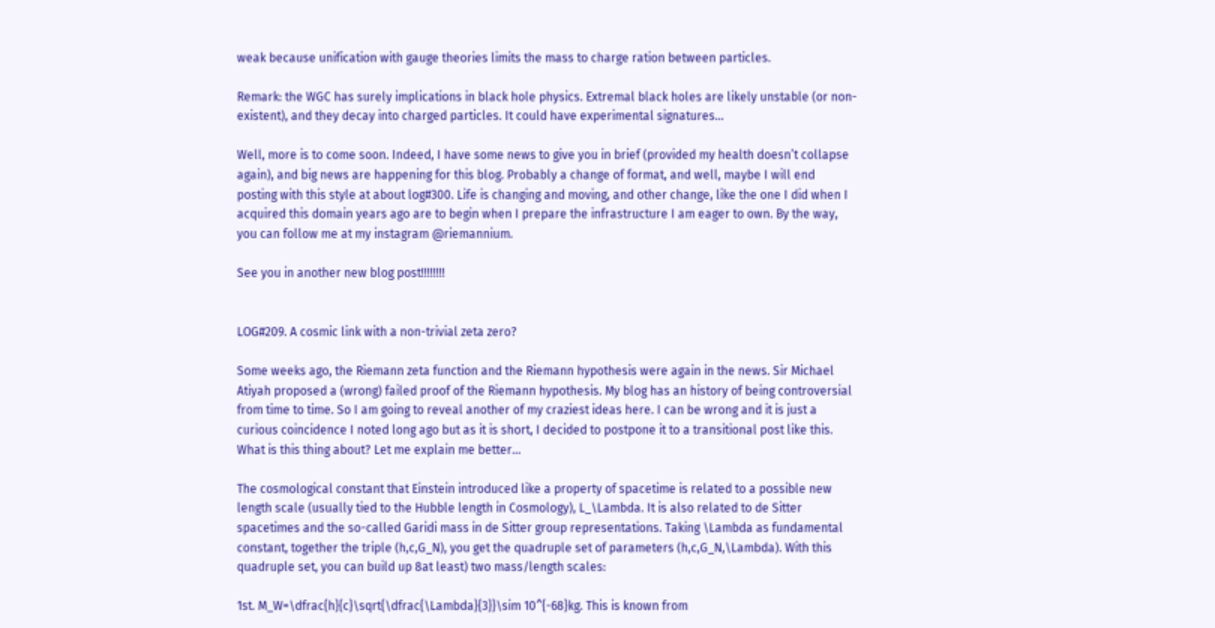weak because unification with gauge theories limits the mass to charge ration between particles.

Remark: the WGC has surely implications in black hole physics. Extremal black holes are likely unstable (or non-existent), and they decay into charged particles. It could have experimental signatures…

Well, more is to come soon. Indeed, I have some news to give you in brief (provided my health doesn’t collapse again), and big news are happening for this blog. Probably a change of format, and well, maybe I will end posting with this style at about log#300. Life is changing and moving, and other change, like the one I did when I acquired this domain years ago are to begin when I prepare the infrastructure I am eager to own. By the way, you can follow me at my instagram @riemannium.

See you in another new blog post!!!!!!!!


LOG#209. A cosmic link with a non-trivial zeta zero?

Some weeks ago, the Riemann zeta function and the Riemann hypothesis were again in the news. Sir Michael Atiyah proposed a (wrong) failed proof of the Riemann hypothesis. My blog has an history of being controversial from time to time. So I am going to reveal another of my craziest ideas here. I can be wrong and it is just a curious coincidence I noted long ago but as it is short, I decided to postpone it to a transitional post like this. What is this thing about? Let me explain me better…

The cosmological constant that Einstein introduced like a property of spacetime is related to a possible new length scale (usually tied to the Hubble length in Cosmology), L_\Lambda. It is also related to de Sitter spacetimes and the so-called Garidi mass in de Sitter group representations. Taking \Lambda as fundamental constant, together the triple (h,c,G_N), you get the quadruple set of parameters (h,c,G_N,\Lambda). With this quadruple set, you can build up 8at least) two mass/length scales:

1st. M_W=\dfrac{h}{c}\sqrt{\dfrac{\Lambda}{3}}\sim 10^{-68}kg. This is known from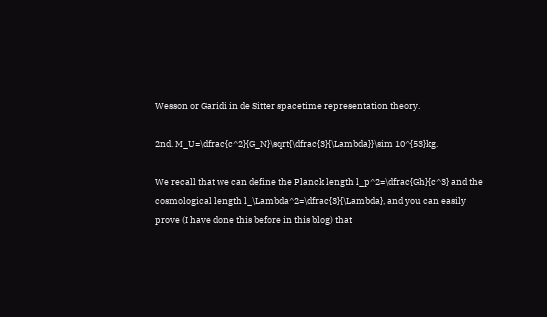Wesson or Garidi in de Sitter spacetime representation theory.

2nd. M_U=\dfrac{c^2}{G_N}\sqrt{\dfrac{3}{\Lambda}}\sim 10^{53}kg.

We recall that we can define the Planck length l_p^2=\dfrac{Gh}{c^3} and the cosmological length l_\Lambda^2=\dfrac{3}{\Lambda}, and you can easily prove (I have done this before in this blog) that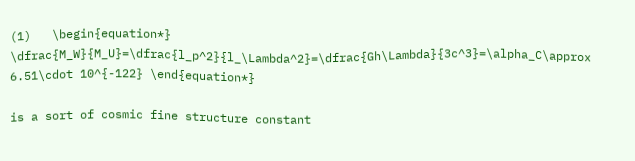(1)   \begin{equation*} \dfrac{M_W}{M_U}=\dfrac{l_p^2}{l_\Lambda^2}=\dfrac{Gh\Lambda}{3c^3}=\alpha_C\approx 6.51\cdot 10^{-122} \end{equation*}

is a sort of cosmic fine structure constant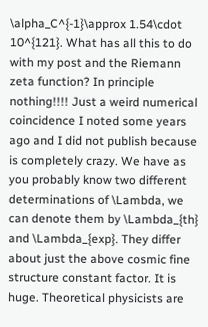\alpha_C^{-1}\approx 1.54\cdot 10^{121}. What has all this to do with my post and the Riemann zeta function? In principle nothing!!!! Just a weird numerical coincidence I noted some years ago and I did not publish because is completely crazy. We have as you probably know two different determinations of \Lambda, we can denote them by \Lambda_{th} and \Lambda_{exp}. They differ about just the above cosmic fine structure constant factor. It is huge. Theoretical physicists are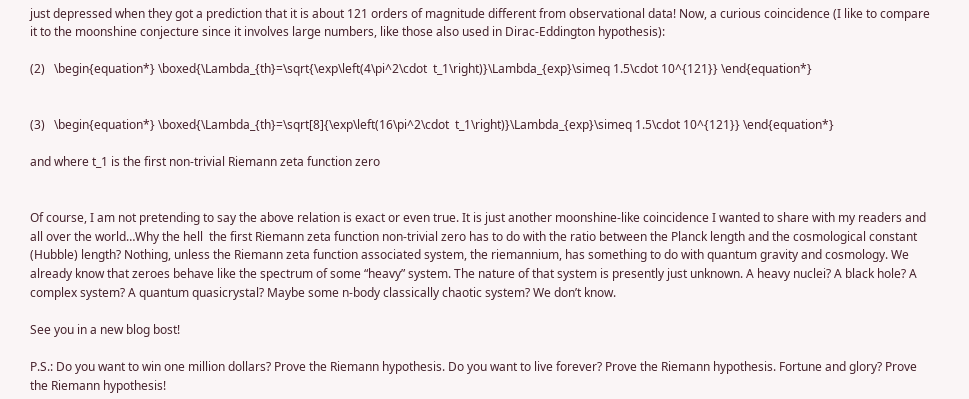just depressed when they got a prediction that it is about 121 orders of magnitude different from observational data! Now, a curious coincidence (I like to compare it to the moonshine conjecture since it involves large numbers, like those also used in Dirac-Eddington hypothesis):

(2)   \begin{equation*} \boxed{\Lambda_{th}=\sqrt{\exp\left(4\pi^2\cdot  t_1\right)}\Lambda_{exp}\simeq 1.5\cdot 10^{121}} \end{equation*}


(3)   \begin{equation*} \boxed{\Lambda_{th}=\sqrt[8]{\exp\left(16\pi^2\cdot  t_1\right)}\Lambda_{exp}\simeq 1.5\cdot 10^{121}} \end{equation*}

and where t_1 is the first non-trivial Riemann zeta function zero


Of course, I am not pretending to say the above relation is exact or even true. It is just another moonshine-like coincidence I wanted to share with my readers and all over the world…Why the hell  the first Riemann zeta function non-trivial zero has to do with the ratio between the Planck length and the cosmological constant (Hubble) length? Nothing, unless the Riemann zeta function associated system, the riemannium, has something to do with quantum gravity and cosmology. We already know that zeroes behave like the spectrum of some “heavy” system. The nature of that system is presently just unknown. A heavy nuclei? A black hole? A complex system? A quantum quasicrystal? Maybe some n-body classically chaotic system? We don’t know.

See you in a new blog bost!

P.S.: Do you want to win one million dollars? Prove the Riemann hypothesis. Do you want to live forever? Prove the Riemann hypothesis. Fortune and glory? Prove the Riemann hypothesis!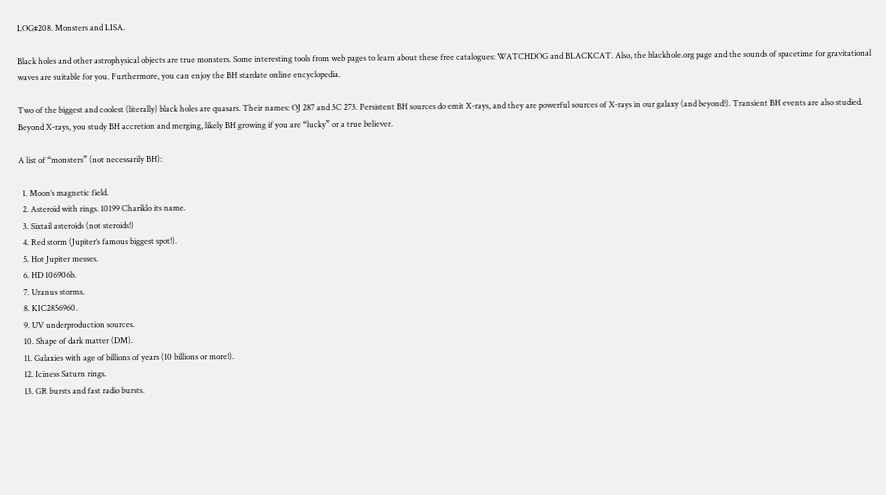LOG#208. Monsters and LISA.

Black holes and other astrophysical objects are true monsters. Some interesting tools from web pages to learn about these free catalogues: WATCHDOG and BLACKCAT. Also, the blackhole.org page and the sounds of spacetime for gravitational waves are suitable for you. Furthermore, you can enjoy the BH stardate online encyclopedia.

Two of the biggest and coolest (literally) black holes are quasars. Their names: OJ 287 and 3C 273. Persistent BH sources do emit X-rays, and they are powerful sources of X-rays in our galaxy (and beyond!). Transient BH events are also studied. Beyond X-rays, you study BH accretion and merging, likely BH growing if you are “lucky” or a true believer.

A list of “monsters” (not necessarily BH):

  1. Moon’s magnetic field.
  2. Asteroid with rings. 10199 Chariklo its name.
  3. Sixtail asteroids (not steroids!)
  4. Red storm (Jupiter’s famous biggest spot!).
  5. Hot Jupiter messes.
  6. HD 106906b.
  7. Uranus storms.
  8. KIC2856960.
  9. UV underproduction sources.
  10. Shape of dark matter (DM).
  11. Galaxies with age of billions of years (10 billions or more!).
  12. Iciness Saturn rings.
  13. GR bursts and fast radio bursts.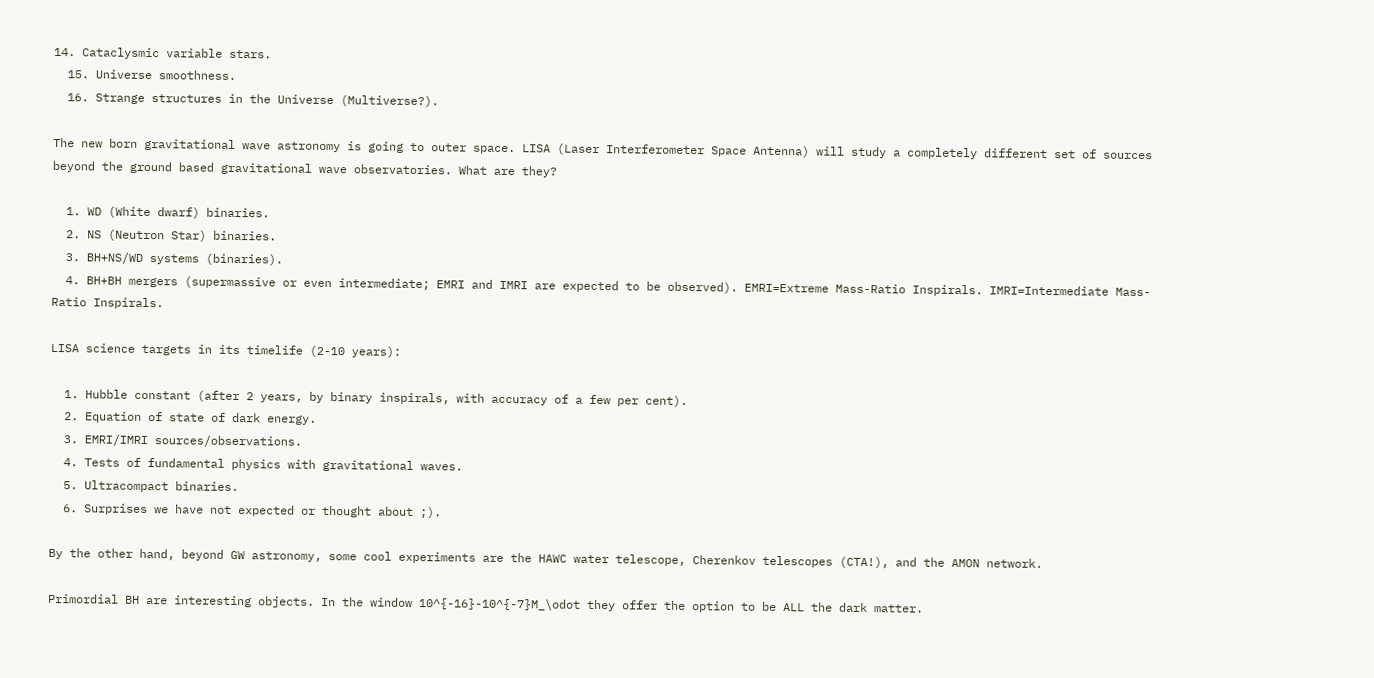14. Cataclysmic variable stars.
  15. Universe smoothness.
  16. Strange structures in the Universe (Multiverse?).

The new born gravitational wave astronomy is going to outer space. LISA (Laser Interferometer Space Antenna) will study a completely different set of sources beyond the ground based gravitational wave observatories. What are they?

  1. WD (White dwarf) binaries.
  2. NS (Neutron Star) binaries.
  3. BH+NS/WD systems (binaries).
  4. BH+BH mergers (supermassive or even intermediate; EMRI and IMRI are expected to be observed). EMRI=Extreme Mass-Ratio Inspirals. IMRI=Intermediate Mass-Ratio Inspirals.

LISA science targets in its timelife (2-10 years):

  1. Hubble constant (after 2 years, by binary inspirals, with accuracy of a few per cent).
  2. Equation of state of dark energy.
  3. EMRI/IMRI sources/observations.
  4. Tests of fundamental physics with gravitational waves.
  5. Ultracompact binaries.
  6. Surprises we have not expected or thought about ;).

By the other hand, beyond GW astronomy, some cool experiments are the HAWC water telescope, Cherenkov telescopes (CTA!), and the AMON network.

Primordial BH are interesting objects. In the window 10^{-16}-10^{-7}M_\odot they offer the option to be ALL the dark matter.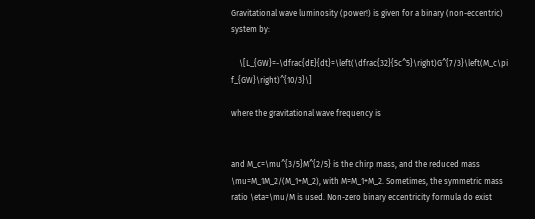Gravitational wave luminosity (power!) is given for a binary (non-eccentric) system by:

    \[L_{GW}=-\dfrac{dE}{dt}=\left(\dfrac{32}{5c^5}\right)G^{7/3}\left(M_c\pi f_{GW}\right)^{10/3}\]

where the gravitational wave frequency is


and M_c=\mu^{3/5}M^{2/5} is the chirp mass, and the reduced mass \mu=M_1M_2/(M_1+M_2), with M=M_1+M_2. Sometimes, the symmetric mass ratio \eta=\mu/M is used. Non-zero binary eccentricity formula do exist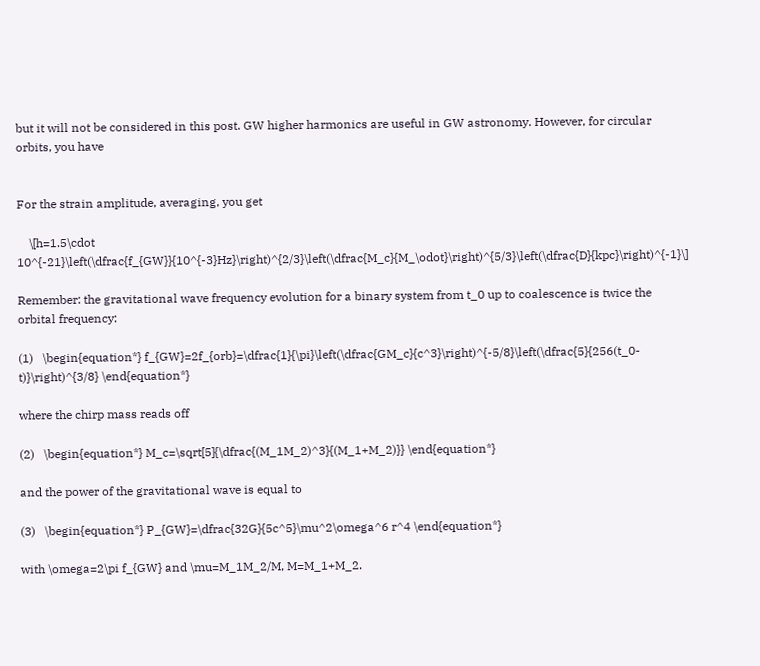but it will not be considered in this post. GW higher harmonics are useful in GW astronomy. However, for circular orbits, you have


For the strain amplitude, averaging, you get

    \[h=1.5\cdot 10^{-21}\left(\dfrac{f_{GW}}{10^{-3}Hz}\right)^{2/3}\left(\dfrac{M_c}{M_\odot}\right)^{5/3}\left(\dfrac{D}{kpc}\right)^{-1}\]

Remember: the gravitational wave frequency evolution for a binary system from t_0 up to coalescence is twice the orbital frequency:

(1)   \begin{equation*} f_{GW}=2f_{orb}=\dfrac{1}{\pi}\left(\dfrac{GM_c}{c^3}\right)^{-5/8}\left(\dfrac{5}{256(t_0-t)}\right)^{3/8} \end{equation*}

where the chirp mass reads off

(2)   \begin{equation*} M_c=\sqrt[5]{\dfrac{(M_1M_2)^3}{(M_1+M_2)}} \end{equation*}

and the power of the gravitational wave is equal to

(3)   \begin{equation*} P_{GW}=\dfrac{32G}{5c^5}\mu^2\omega^6 r^4 \end{equation*}

with \omega=2\pi f_{GW} and \mu=M_1M_2/M, M=M_1+M_2.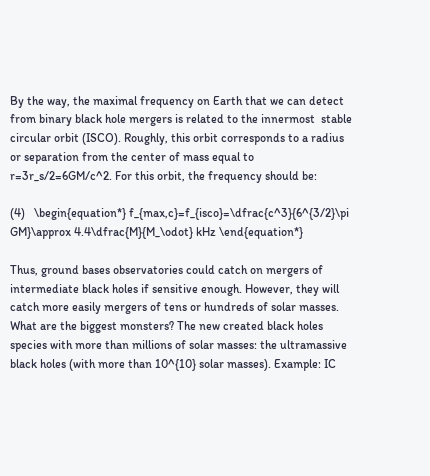By the way, the maximal frequency on Earth that we can detect from binary black hole mergers is related to the innermost  stable circular orbit (ISCO). Roughly, this orbit corresponds to a radius or separation from the center of mass equal to r=3r_s/2=6GM/c^2. For this orbit, the frequency should be:

(4)   \begin{equation*} f_{max,c}=f_{isco}=\dfrac{c^3}{6^{3/2}\pi GM}\approx 4.4\dfrac{M}{M_\odot} kHz \end{equation*}

Thus, ground bases observatories could catch on mergers of intermediate black holes if sensitive enough. However, they will catch more easily mergers of tens or hundreds of solar masses. What are the biggest monsters? The new created black holes species with more than millions of solar masses: the ultramassive black holes (with more than 10^{10} solar masses). Example: IC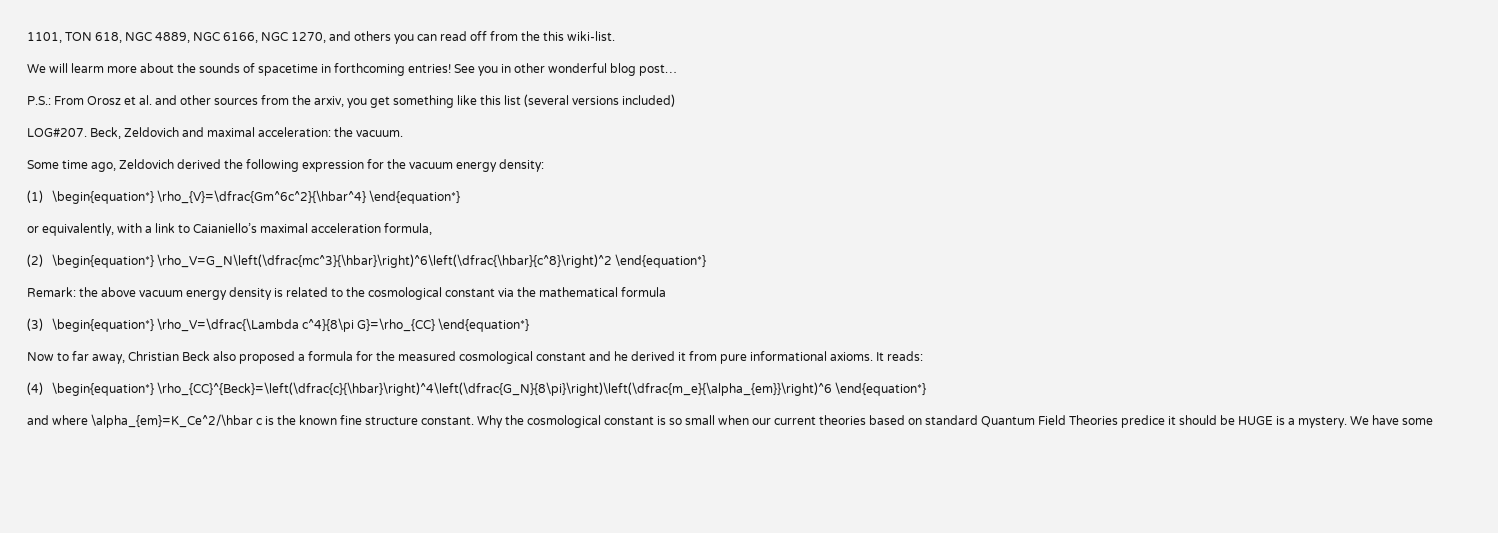1101, TON 618, NGC 4889, NGC 6166, NGC 1270, and others you can read off from the this wiki-list.

We will learm more about the sounds of spacetime in forthcoming entries! See you in other wonderful blog post…

P.S.: From Orosz et al. and other sources from the arxiv, you get something like this list (several versions included)

LOG#207. Beck, Zeldovich and maximal acceleration: the vacuum.

Some time ago, Zeldovich derived the following expression for the vacuum energy density:

(1)   \begin{equation*} \rho_{V}=\dfrac{Gm^6c^2}{\hbar^4} \end{equation*}

or equivalently, with a link to Caianiello’s maximal acceleration formula,

(2)   \begin{equation*} \rho_V=G_N\left(\dfrac{mc^3}{\hbar}\right)^6\left(\dfrac{\hbar}{c^8}\right)^2 \end{equation*}

Remark: the above vacuum energy density is related to the cosmological constant via the mathematical formula

(3)   \begin{equation*} \rho_V=\dfrac{\Lambda c^4}{8\pi G}=\rho_{CC} \end{equation*}

Now to far away, Christian Beck also proposed a formula for the measured cosmological constant and he derived it from pure informational axioms. It reads:

(4)   \begin{equation*} \rho_{CC}^{Beck}=\left(\dfrac{c}{\hbar}\right)^4\left(\dfrac{G_N}{8\pi}\right)\left(\dfrac{m_e}{\alpha_{em}}\right)^6 \end{equation*}

and where \alpha_{em}=K_Ce^2/\hbar c is the known fine structure constant. Why the cosmological constant is so small when our current theories based on standard Quantum Field Theories predice it should be HUGE is a mystery. We have some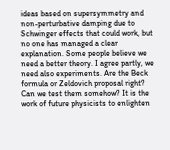ideas based on supersymmetry and non-perturbative damping due to Schwinger effects that could work, but no one has managed a clear explanation. Some people believe we need a better theory. I agree partly, we need also experiments. Are the Beck formula or Zeldovich proposal right? Can we test them somehow? It is the work of future physicists to enlighten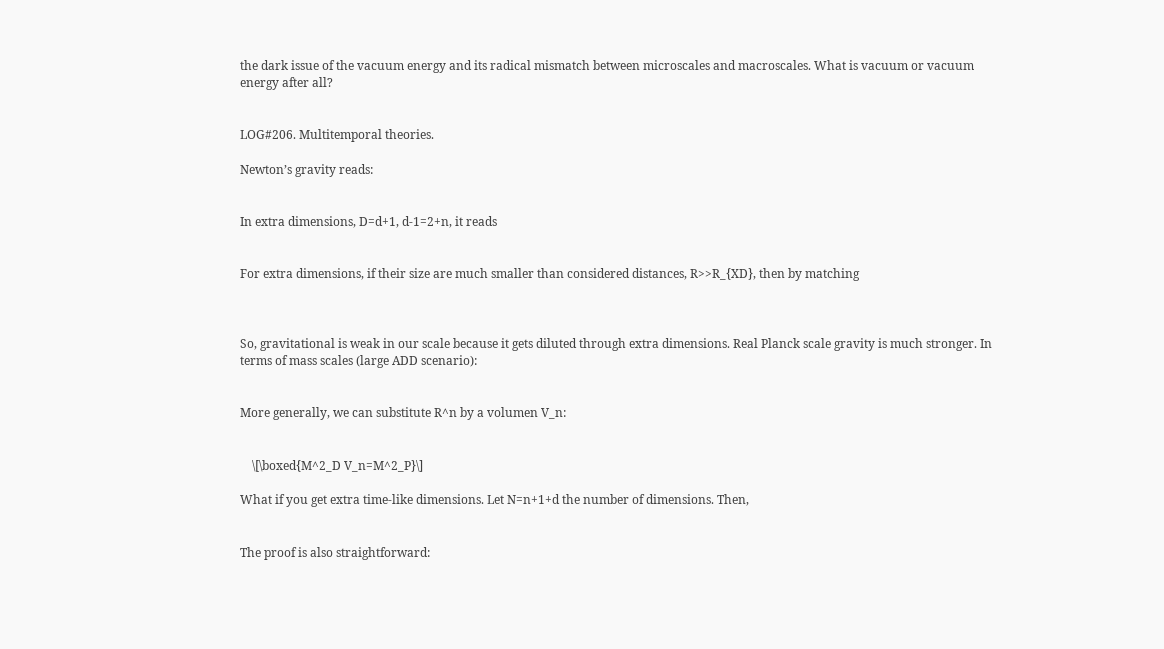the dark issue of the vacuum energy and its radical mismatch between microscales and macroscales. What is vacuum or vacuum energy after all?


LOG#206. Multitemporal theories.

Newton’s gravity reads:


In extra dimensions, D=d+1, d-1=2+n, it reads


For extra dimensions, if their size are much smaller than considered distances, R>>R_{XD}, then by matching



So, gravitational is weak in our scale because it gets diluted through extra dimensions. Real Planck scale gravity is much stronger. In terms of mass scales (large ADD scenario):


More generally, we can substitute R^n by a volumen V_n:


    \[\boxed{M^2_D V_n=M^2_P}\]

What if you get extra time-like dimensions. Let N=n+1+d the number of dimensions. Then,


The proof is also straightforward: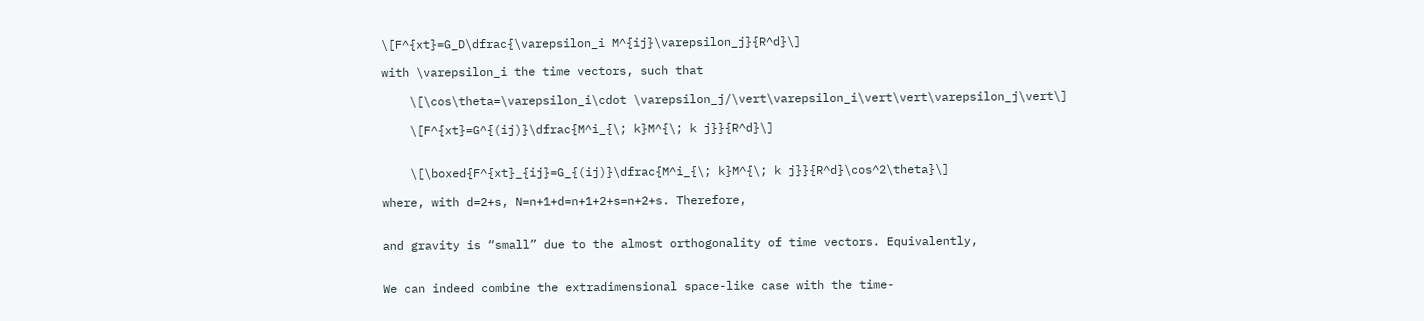\[F^{xt}=G_D\dfrac{\varepsilon_i M^{ij}\varepsilon_j}{R^d}\]

with \varepsilon_i the time vectors, such that

    \[\cos\theta=\varepsilon_i\cdot \varepsilon_j/\vert\varepsilon_i\vert\vert\varepsilon_j\vert\]

    \[F^{xt}=G^{(ij)}\dfrac{M^i_{\; k}M^{\; k j}}{R^d}\]


    \[\boxed{F^{xt}_{ij}=G_{(ij)}\dfrac{M^i_{\; k}M^{\; k j}}{R^d}\cos^2\theta}\]

where, with d=2+s, N=n+1+d=n+1+2+s=n+2+s. Therefore,


and gravity is “small” due to the almost orthogonality of time vectors. Equivalently,


We can indeed combine the extradimensional space-like case with the time-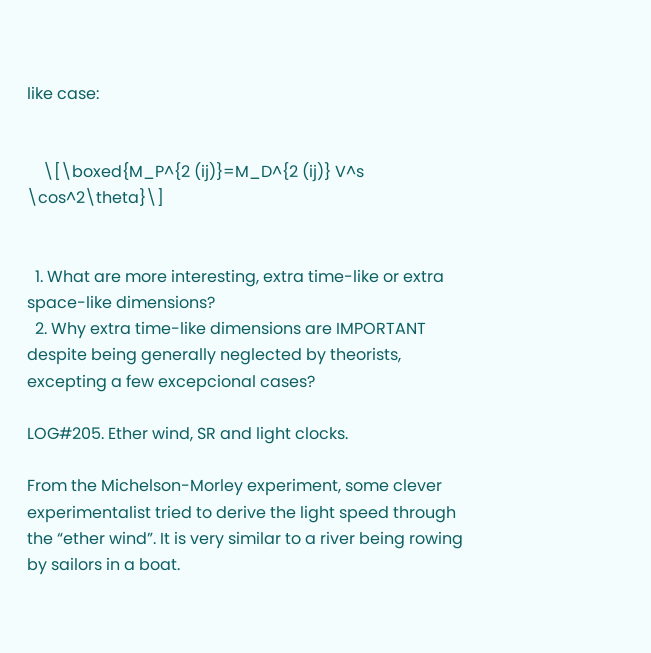like case:


    \[\boxed{M_P^{2 (ij)}=M_D^{2 (ij)} V^s \cos^2\theta}\]


  1. What are more interesting, extra time-like or extra space-like dimensions?
  2. Why extra time-like dimensions are IMPORTANT despite being generally neglected by theorists, excepting a few excepcional cases?

LOG#205. Ether wind, SR and light clocks.

From the Michelson-Morley experiment, some clever experimentalist tried to derive the light speed through the “ether wind”. It is very similar to a river being rowing by sailors in a boat.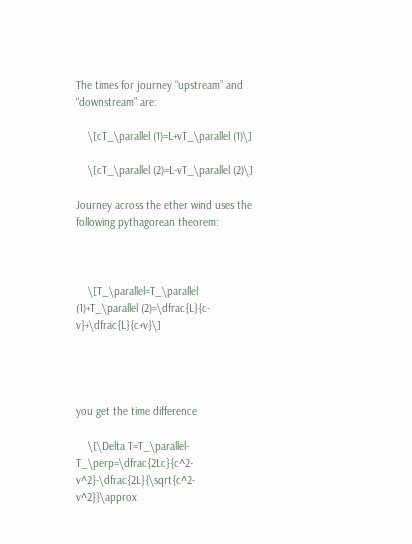The times for journey “upstream” and “downstream” are:

    \[cT_\parallel (1)=L+vT_\parallel (1)\]

    \[cT_\parallel (2)=L-vT_\parallel (2)\]

Journey across the ether wind uses the following pythagorean theorem:



    \[T_\parallel=T_\parallel (1)+T_\parallel (2)=\dfrac{L}{c-v}+\dfrac{L}{c+v}\]




you get the time difference

    \[\Delta T=T_\parallel-T_\perp=\dfrac{2Lc}{c^2-v^2}-\dfrac{2L}{\sqrt{c^2-v^2}}\approx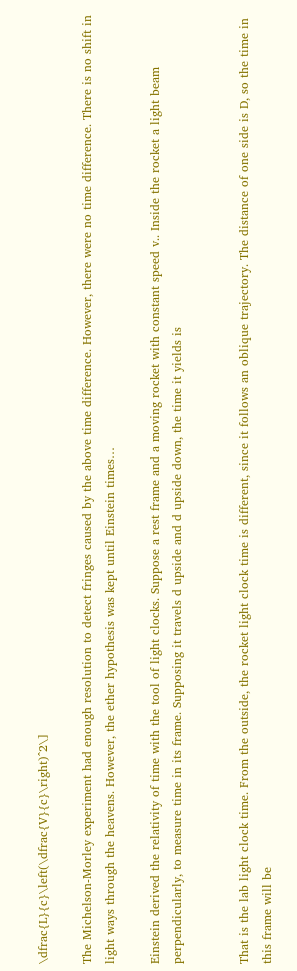\dfrac{L}{c}\left(\dfrac{V}{c}\right)^2\]

The Michelson-Morley experiment had enough resolution to detect fringes caused by the above time difference. However, there were no time difference. There is no shift in light ways through the heavens. However, the ether hypothesis was kept until Einstein times…

Einstein derived the relativity of time with the tool of light clocks. Suppose a rest frame and a moving rocket with constant speed v.. Inside the rocket a light beam perpendicularly, to measure time in its frame. Supposing it travels d upside and d upside down, the time it yields is


That is the lab light clock time. From the outside, the rocket light clock time is different, since it follows an oblique trajectory. The distance of one side is D, so the time in this frame will be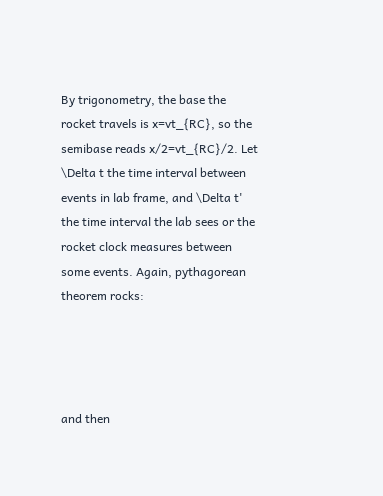By trigonometry, the base the rocket travels is x=vt_{RC}, so the semibase reads x/2=vt_{RC}/2. Let \Delta t the time interval between events in lab frame, and \Delta t' the time interval the lab sees or the rocket clock measures between some events. Again, pythagorean theorem rocks:




and then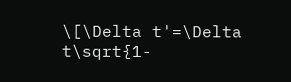\[\Delta t'=\Delta t\sqrt{1-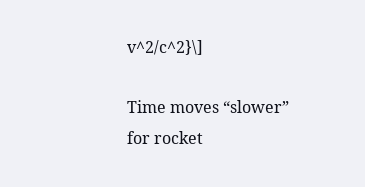v^2/c^2}\]

Time moves “slower” for rocket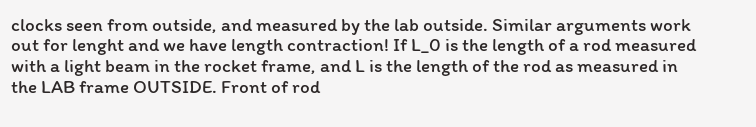clocks seen from outside, and measured by the lab outside. Similar arguments work out for lenght and we have length contraction! If L_0 is the length of a rod measured with a light beam in the rocket frame, and L is the length of the rod as measured in the LAB frame OUTSIDE. Front of rod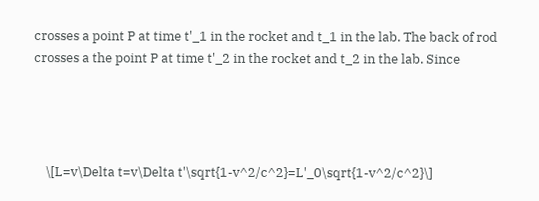crosses a point P at time t'_1 in the rocket and t_1 in the lab. The back of rod crosses a the point P at time t'_2 in the rocket and t_2 in the lab. Since




    \[L=v\Delta t=v\Delta t'\sqrt{1-v^2/c^2}=L'_0\sqrt{1-v^2/c^2}\]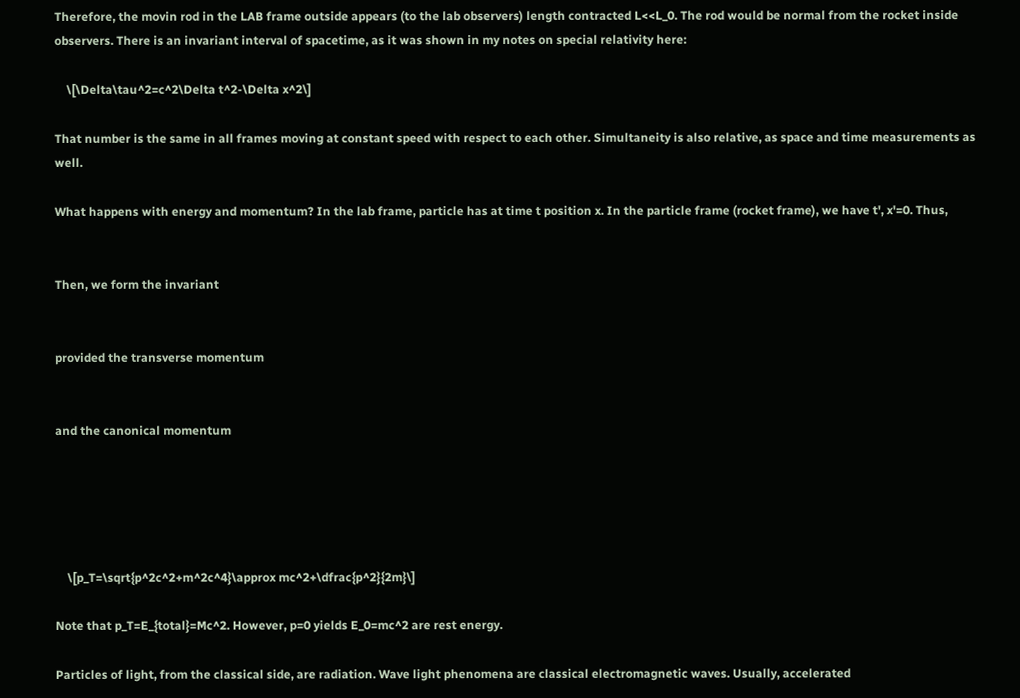Therefore, the movin rod in the LAB frame outside appears (to the lab observers) length contracted L<<L_0. The rod would be normal from the rocket inside observers. There is an invariant interval of spacetime, as it was shown in my notes on special relativity here:

    \[\Delta\tau^2=c^2\Delta t^2-\Delta x^2\]

That number is the same in all frames moving at constant speed with respect to each other. Simultaneity is also relative, as space and time measurements as well.

What happens with energy and momentum? In the lab frame, particle has at time t position x. In the particle frame (rocket frame), we have t', x'=0. Thus,


Then, we form the invariant


provided the transverse momentum


and the canonical momentum





    \[p_T=\sqrt{p^2c^2+m^2c^4}\approx mc^2+\dfrac{p^2}{2m}\]

Note that p_T=E_{total}=Mc^2. However, p=0 yields E_0=mc^2 are rest energy.

Particles of light, from the classical side, are radiation. Wave light phenomena are classical electromagnetic waves. Usually, accelerated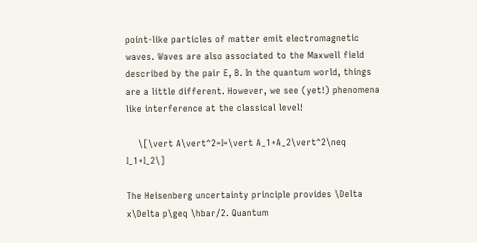point-like particles of matter emit electromagnetic waves. Waves are also associated to the Maxwell field described by the pair E, B. In the quantum world, things are a little different. However, we see (yet!) phenomena like interference at the classical level!

    \[\vert A\vert^2=I=\vert A_1+A_2\vert^2\neq I_1+I_2\]

The Heisenberg uncertainty principle provides \Delta x\Delta p\geq \hbar/2. Quantum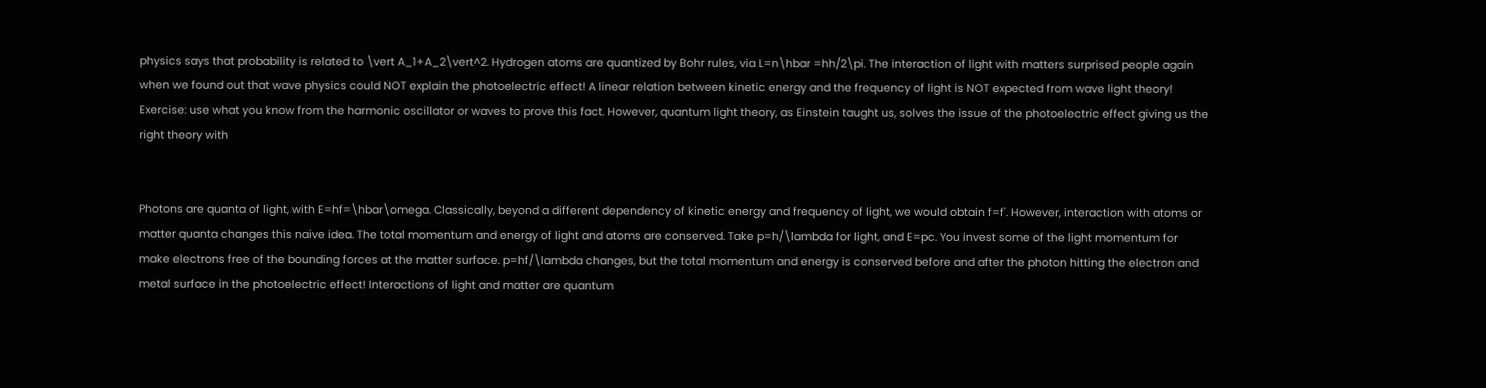physics says that probability is related to \vert A_1+A_2\vert^2. Hydrogen atoms are quantized by Bohr rules, via L=n\hbar =hh/2\pi. The interaction of light with matters surprised people again when we found out that wave physics could NOT explain the photoelectric effect! A linear relation between kinetic energy and the frequency of light is NOT expected from wave light theory! Exercise: use what you know from the harmonic oscillator or waves to prove this fact. However, quantum light theory, as Einstein taught us, solves the issue of the photoelectric effect giving us the right theory with


Photons are quanta of light, with E=hf=\hbar\omega. Classically, beyond a different dependency of kinetic energy and frequency of light, we would obtain f=f'. However, interaction with atoms or matter quanta changes this naive idea. The total momentum and energy of light and atoms are conserved. Take p=h/\lambda for light, and E=pc. You invest some of the light momentum for make electrons free of the bounding forces at the matter surface. p=hf/\lambda changes, but the total momentum and energy is conserved before and after the photon hitting the electron and metal surface in the photoelectric effect! Interactions of light and matter are quantum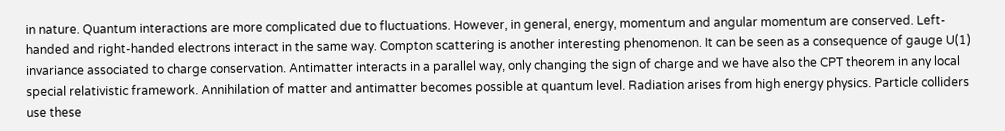in nature. Quantum interactions are more complicated due to fluctuations. However, in general, energy, momentum and angular momentum are conserved. Left-handed and right-handed electrons interact in the same way. Compton scattering is another interesting phenomenon. It can be seen as a consequence of gauge U(1) invariance associated to charge conservation. Antimatter interacts in a parallel way, only changing the sign of charge and we have also the CPT theorem in any local special relativistic framework. Annihilation of matter and antimatter becomes possible at quantum level. Radiation arises from high energy physics. Particle colliders use these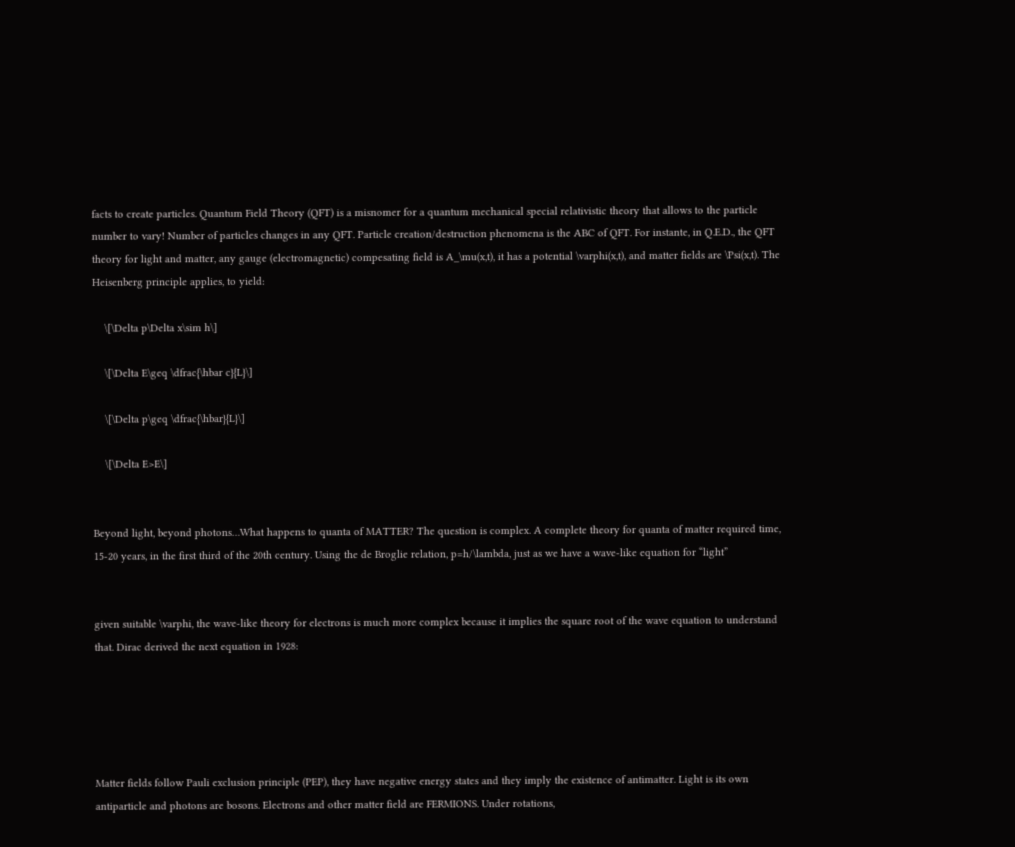facts to create particles. Quantum Field Theory (QFT) is a misnomer for a quantum mechanical special relativistic theory that allows to the particle number to vary! Number of particles changes in any QFT. Particle creation/destruction phenomena is the ABC of QFT. For instante, in Q.E.D., the QFT theory for light and matter, any gauge (electromagnetic) compesating field is A_\mu(x,t), it has a potential \varphi(x,t), and matter fields are \Psi(x,t). The Heisenberg principle applies, to yield:

    \[\Delta p\Delta x\sim h\]

    \[\Delta E\geq \dfrac{\hbar c}{L}\]

    \[\Delta p\geq \dfrac{\hbar}{L}\]

    \[\Delta E>E\]


Beyond light, beyond photons…What happens to quanta of MATTER? The question is complex. A complete theory for quanta of matter required time, 15-20 years, in the first third of the 20th century. Using the de Broglie relation, p=h/\lambda, just as we have a wave-like equation for “light”


given suitable \varphi, the wave-like theory for electrons is much more complex because it implies the square root of the wave equation to understand that. Dirac derived the next equation in 1928:





Matter fields follow Pauli exclusion principle (PEP), they have negative energy states and they imply the existence of antimatter. Light is its own antiparticle and photons are bosons. Electrons and other matter field are FERMIONS. Under rotations,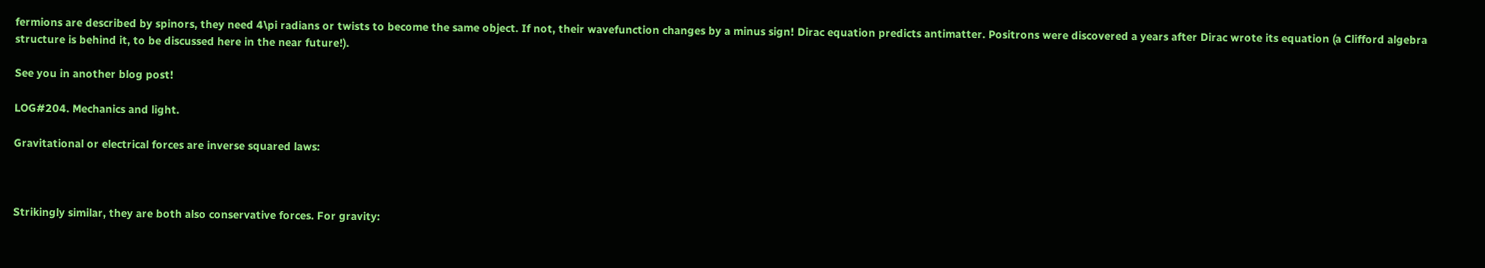fermions are described by spinors, they need 4\pi radians or twists to become the same object. If not, their wavefunction changes by a minus sign! Dirac equation predicts antimatter. Positrons were discovered a years after Dirac wrote its equation (a Clifford algebra structure is behind it, to be discussed here in the near future!).

See you in another blog post!

LOG#204. Mechanics and light.

Gravitational or electrical forces are inverse squared laws:



Strikingly similar, they are both also conservative forces. For gravity: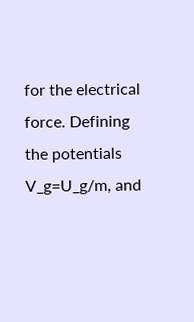for the electrical force. Defining the potentials V_g=U_g/m, and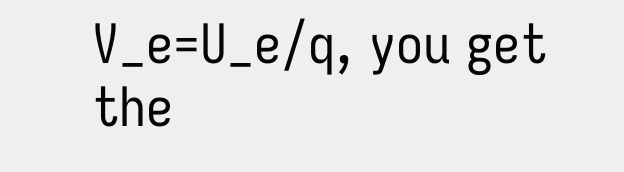V_e=U_e/q, you get the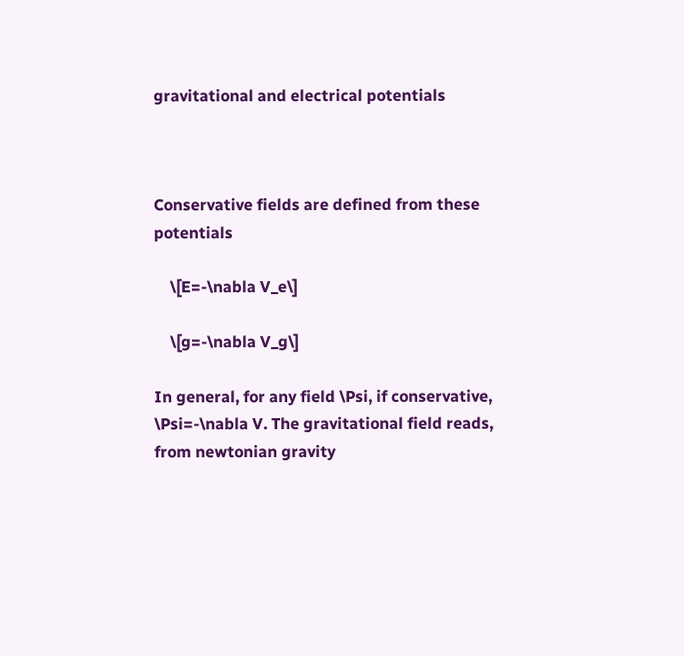gravitational and electrical potentials



Conservative fields are defined from these potentials

    \[E=-\nabla V_e\]

    \[g=-\nabla V_g\]

In general, for any field \Psi, if conservative, \Psi=-\nabla V. The gravitational field reads, from newtonian gravity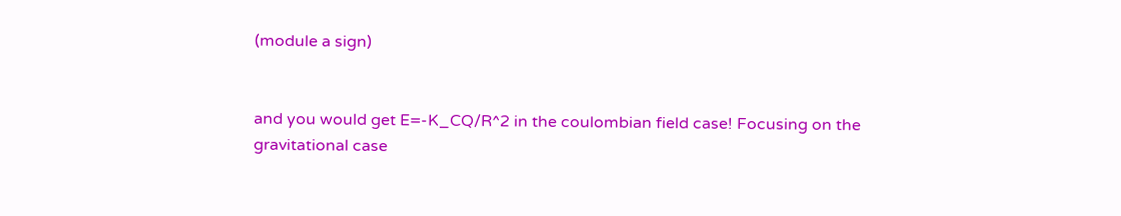(module a sign)


and you would get E=-K_CQ/R^2 in the coulombian field case! Focusing on the gravitational case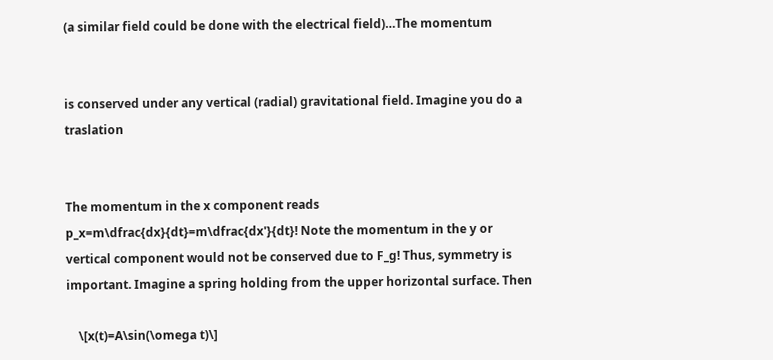(a similar field could be done with the electrical field)…The momentum


is conserved under any vertical (radial) gravitational field. Imagine you do a traslation


The momentum in the x component reads p_x=m\dfrac{dx}{dt}=m\dfrac{dx'}{dt}! Note the momentum in the y or vertical component would not be conserved due to F_g! Thus, symmetry is important. Imagine a spring holding from the upper horizontal surface. Then

    \[x(t)=A\sin(\omega t)\]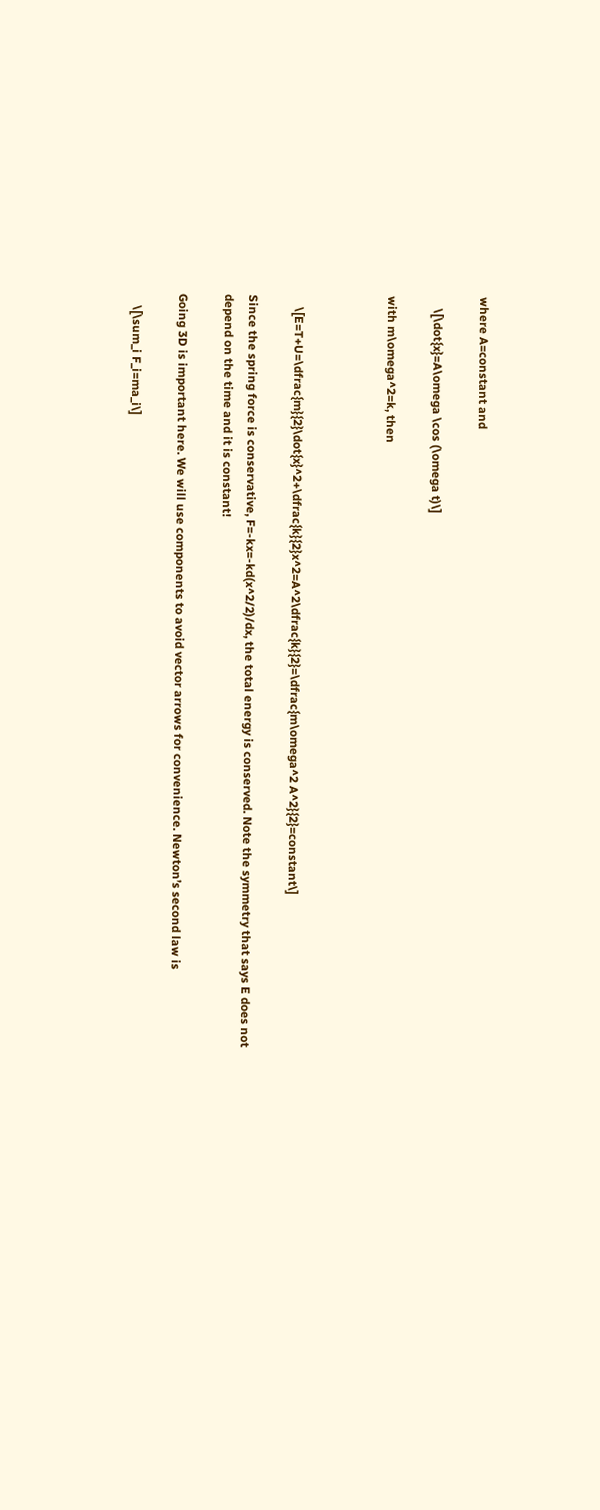where A=constant and

    \[\dot{x}=A\omega \cos (\omega t)\]

with m\omega^2=k, then



    \[E=T+U=\dfrac{m}{2}\dot{x}^2+\dfrac{k}{2}x^2=A^2\dfrac{k}{2}=\dfrac{m\omega^2 A^2}{2}=constant\]

Since the spring force is conservative, F=-kx=-kd(x^2/2)/dx, the total energy is conserved. Note the symmetry that says E does not depend on the time and it is constant!

Going 3D is important here. We will use components to avoid vector arrows for convenience. Newton’s second law is

    \[\sum_i F_i=ma_i\]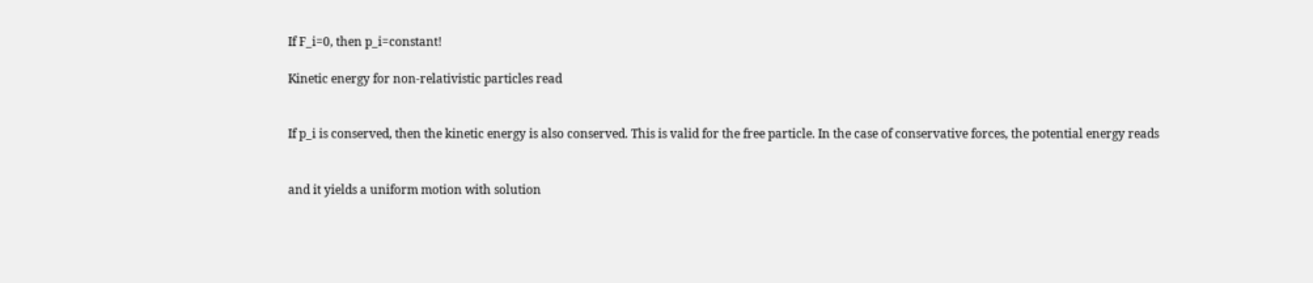If F_i=0, then p_i=constant!

Kinetic energy for non-relativistic particles read


If p_i is conserved, then the kinetic energy is also conserved. This is valid for the free particle. In the case of conservative forces, the potential energy reads


and it yields a uniform motion with solution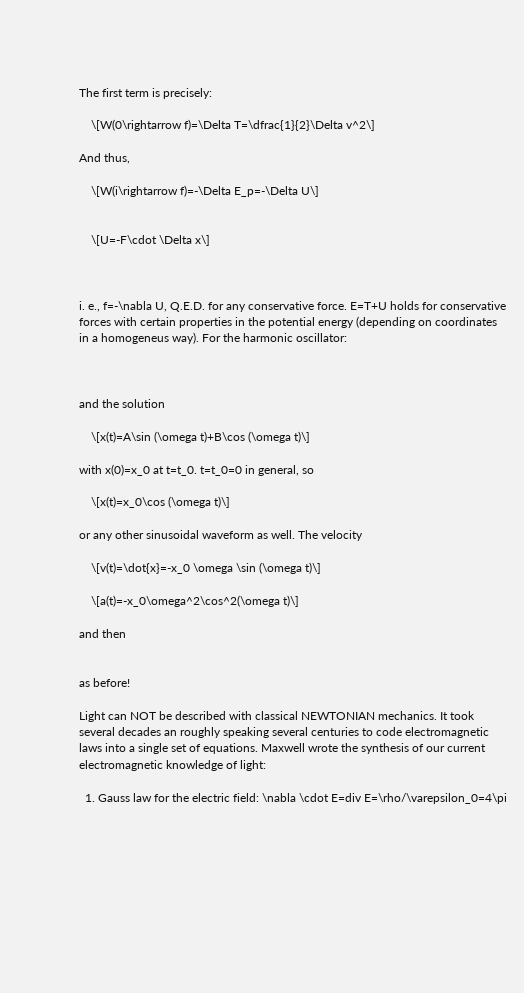The first term is precisely:

    \[W(0\rightarrow f)=\Delta T=\dfrac{1}{2}\Delta v^2\]

And thus,

    \[W(i\rightarrow f)=-\Delta E_p=-\Delta U\]


    \[U=-F\cdot \Delta x\]



i. e., f=-\nabla U, Q.E.D. for any conservative force. E=T+U holds for conservative forces with certain properties in the potential energy (depending on coordinates in a homogeneus way). For the harmonic oscillator:



and the solution

    \[x(t)=A\sin (\omega t)+B\cos (\omega t)\]

with x(0)=x_0 at t=t_0. t=t_0=0 in general, so

    \[x(t)=x_0\cos (\omega t)\]

or any other sinusoidal waveform as well. The velocity

    \[v(t)=\dot{x}=-x_0 \omega \sin (\omega t)\]

    \[a(t)=-x_0\omega^2\cos^2(\omega t)\]

and then


as before!

Light can NOT be described with classical NEWTONIAN mechanics. It took several decades an roughly speaking several centuries to code electromagnetic laws into a single set of equations. Maxwell wrote the synthesis of our current electromagnetic knowledge of light:

  1. Gauss law for the electric field: \nabla \cdot E=div E=\rho/\varepsilon_0=4\pi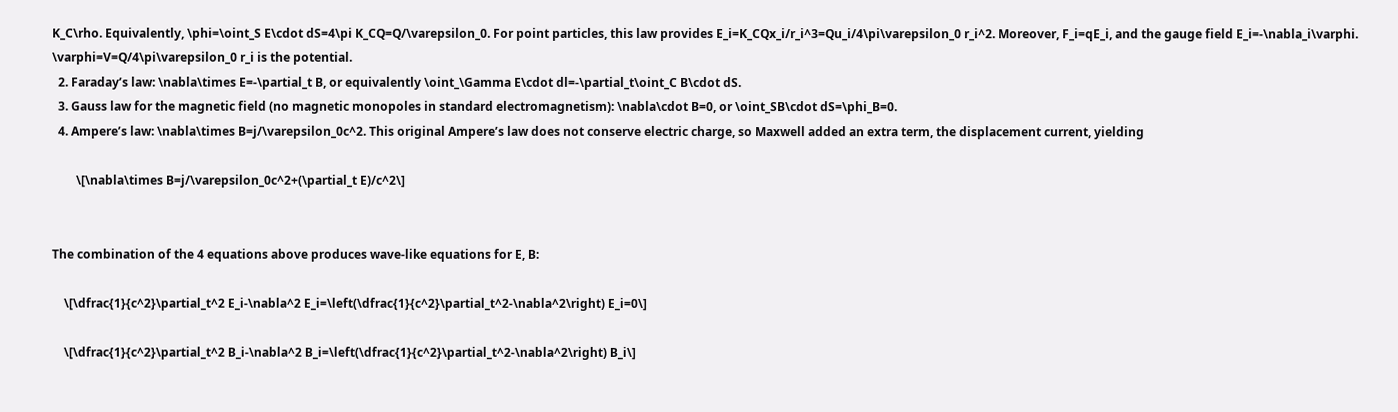K_C\rho. Equivalently, \phi=\oint_S E\cdot dS=4\pi K_CQ=Q/\varepsilon_0. For point particles, this law provides E_i=K_CQx_i/r_i^3=Qu_i/4\pi\varepsilon_0 r_i^2. Moreover, F_i=qE_i, and the gauge field E_i=-\nabla_i\varphi. \varphi=V=Q/4\pi\varepsilon_0 r_i is the potential.
  2. Faraday’s law: \nabla\times E=-\partial_t B, or equivalently \oint_\Gamma E\cdot dl=-\partial_t\oint_C B\cdot dS.
  3. Gauss law for the magnetic field (no magnetic monopoles in standard electromagnetism): \nabla\cdot B=0, or \oint_SB\cdot dS=\phi_B=0.
  4. Ampere’s law: \nabla\times B=j/\varepsilon_0c^2. This original Ampere’s law does not conserve electric charge, so Maxwell added an extra term, the displacement current, yielding

        \[\nabla\times B=j/\varepsilon_0c^2+(\partial_t E)/c^2\]


The combination of the 4 equations above produces wave-like equations for E, B:

    \[\dfrac{1}{c^2}\partial_t^2 E_i-\nabla^2 E_i=\left(\dfrac{1}{c^2}\partial_t^2-\nabla^2\right) E_i=0\]

    \[\dfrac{1}{c^2}\partial_t^2 B_i-\nabla^2 B_i=\left(\dfrac{1}{c^2}\partial_t^2-\nabla^2\right) B_i\]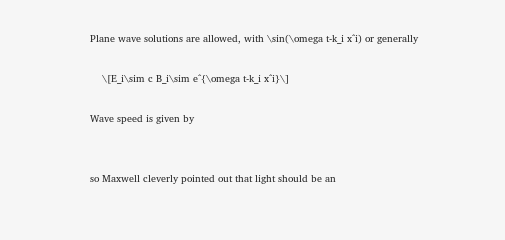Plane wave solutions are allowed, with \sin(\omega t-k_i x^i) or generally

    \[E_i\sim c B_i\sim e^{\omega t-k_i x^i}\]

Wave speed is given by


so Maxwell cleverly pointed out that light should be an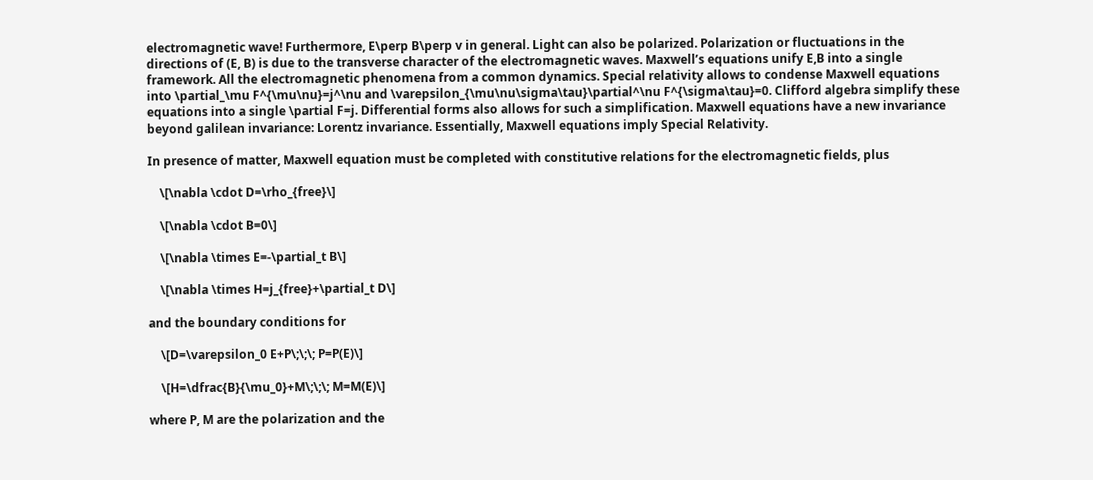electromagnetic wave! Furthermore, E\perp B\perp v in general. Light can also be polarized. Polarization or fluctuations in the directions of (E, B) is due to the transverse character of the electromagnetic waves. Maxwell’s equations unify E,B into a single framework. All the electromagnetic phenomena from a common dynamics. Special relativity allows to condense Maxwell equations into \partial_\mu F^{\mu\nu}=j^\nu and \varepsilon_{\mu\nu\sigma\tau}\partial^\nu F^{\sigma\tau}=0. Clifford algebra simplify these equations into a single \partial F=j. Differential forms also allows for such a simplification. Maxwell equations have a new invariance beyond galilean invariance: Lorentz invariance. Essentially, Maxwell equations imply Special Relativity.

In presence of matter, Maxwell equation must be completed with constitutive relations for the electromagnetic fields, plus

    \[\nabla \cdot D=\rho_{free}\]

    \[\nabla \cdot B=0\]

    \[\nabla \times E=-\partial_t B\]

    \[\nabla \times H=j_{free}+\partial_t D\]

and the boundary conditions for

    \[D=\varepsilon_0 E+P\;\;\; P=P(E)\]

    \[H=\dfrac{B}{\mu_0}+M\;\;\; M=M(E)\]

where P, M are the polarization and the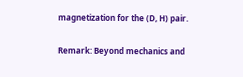magnetization for the (D, H) pair.

Remark: Beyond mechanics and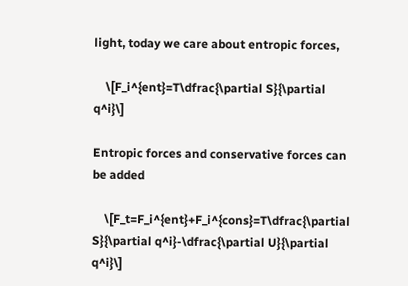light, today we care about entropic forces,

    \[F_i^{ent}=T\dfrac{\partial S}{\partial q^i}\]

Entropic forces and conservative forces can be added

    \[F_t=F_i^{ent}+F_i^{cons}=T\dfrac{\partial S}{\partial q^i}-\dfrac{\partial U}{\partial q^i}\]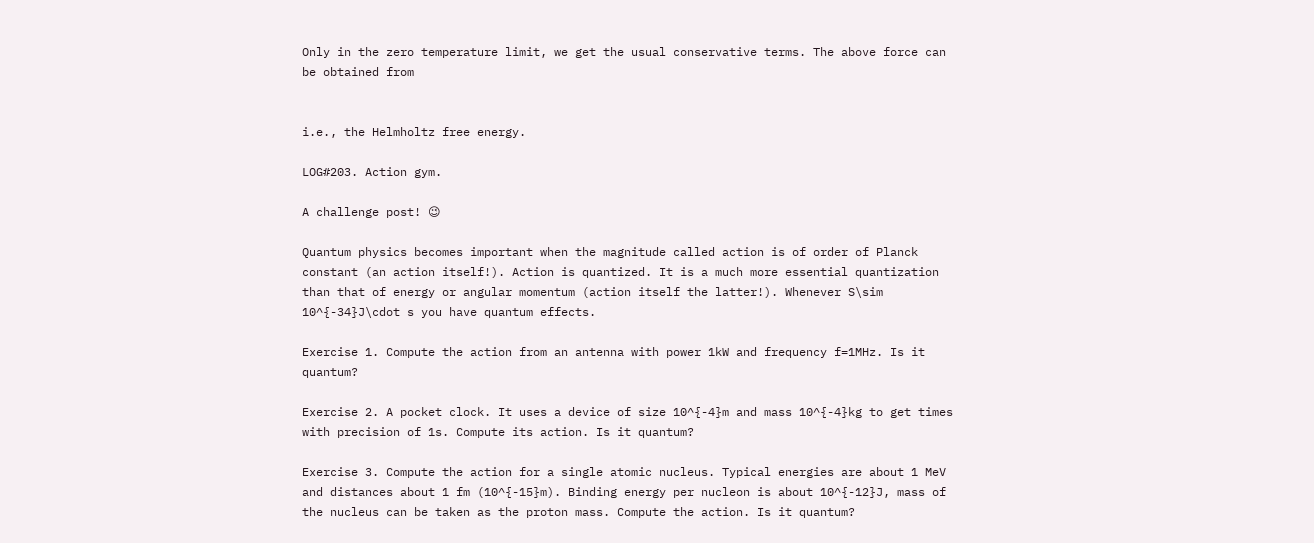Only in the zero temperature limit, we get the usual conservative terms. The above force can be obtained from


i.e., the Helmholtz free energy.

LOG#203. Action gym.

A challenge post! 😉

Quantum physics becomes important when the magnitude called action is of order of Planck constant (an action itself!). Action is quantized. It is a much more essential quantization than that of energy or angular momentum (action itself the latter!). Whenever S\sim 10^{-34}J\cdot s you have quantum effects.

Exercise 1. Compute the action from an antenna with power 1kW and frequency f=1MHz. Is it quantum?

Exercise 2. A pocket clock. It uses a device of size 10^{-4}m and mass 10^{-4}kg to get times with precision of 1s. Compute its action. Is it quantum?

Exercise 3. Compute the action for a single atomic nucleus. Typical energies are about 1 MeV and distances about 1 fm (10^{-15}m). Binding energy per nucleon is about 10^{-12}J, mass of the nucleus can be taken as the proton mass. Compute the action. Is it quantum?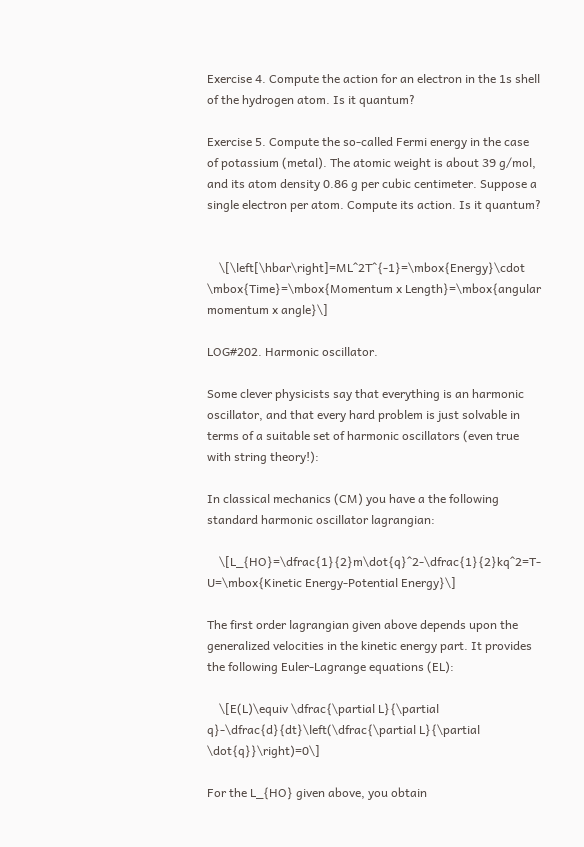Exercise 4. Compute the action for an electron in the 1s shell of the hydrogen atom. Is it quantum?

Exercise 5. Compute the so-called Fermi energy in the case of potassium (metal). The atomic weight is about 39 g/mol, and its atom density 0.86 g per cubic centimeter. Suppose a single electron per atom. Compute its action. Is it quantum?


    \[\left[\hbar\right]=ML^2T^{-1}=\mbox{Energy}\cdot \mbox{Time}=\mbox{Momentum x Length}=\mbox{angular momentum x angle}\]

LOG#202. Harmonic oscillator.

Some clever physicists say that everything is an harmonic oscillator, and that every hard problem is just solvable in terms of a suitable set of harmonic oscillators (even true with string theory!):

In classical mechanics (CM) you have a the following standard harmonic oscillator lagrangian:

    \[L_{HO}=\dfrac{1}{2}m\dot{q}^2-\dfrac{1}{2}kq^2=T-U=\mbox{Kinetic Energy-Potential Energy}\]

The first order lagrangian given above depends upon the generalized velocities in the kinetic energy part. It provides the following Euler-Lagrange equations (EL):

    \[E(L)\equiv \dfrac{\partial L}{\partial q}-\dfrac{d}{dt}\left(\dfrac{\partial L}{\partial \dot{q}}\right)=0\]

For the L_{HO} given above, you obtain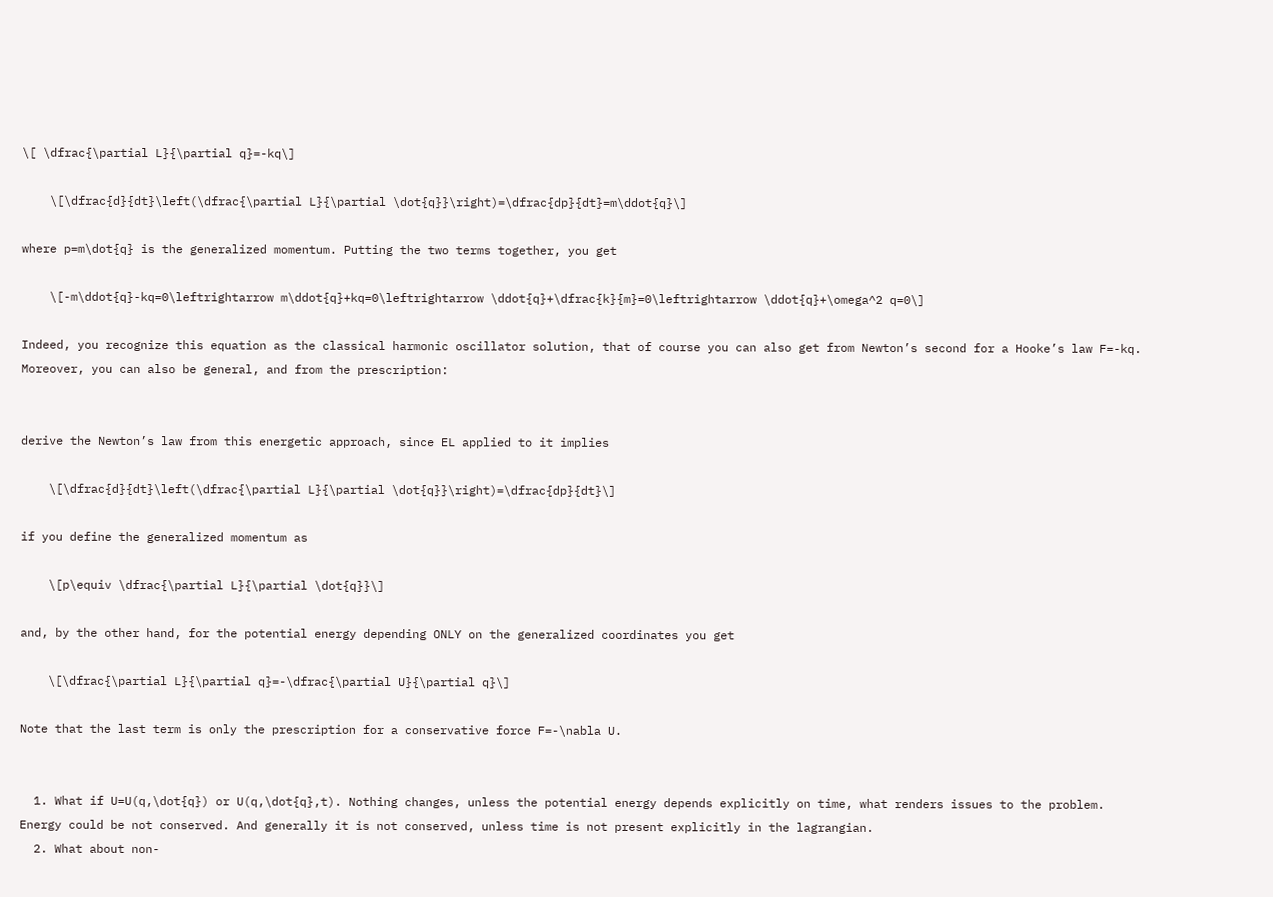\[ \dfrac{\partial L}{\partial q}=-kq\]

    \[\dfrac{d}{dt}\left(\dfrac{\partial L}{\partial \dot{q}}\right)=\dfrac{dp}{dt}=m\ddot{q}\]

where p=m\dot{q} is the generalized momentum. Putting the two terms together, you get

    \[-m\ddot{q}-kq=0\leftrightarrow m\ddot{q}+kq=0\leftrightarrow \ddot{q}+\dfrac{k}{m}=0\leftrightarrow \ddot{q}+\omega^2 q=0\]

Indeed, you recognize this equation as the classical harmonic oscillator solution, that of course you can also get from Newton’s second for a Hooke’s law F=-kq. Moreover, you can also be general, and from the prescription:


derive the Newton’s law from this energetic approach, since EL applied to it implies

    \[\dfrac{d}{dt}\left(\dfrac{\partial L}{\partial \dot{q}}\right)=\dfrac{dp}{dt}\]

if you define the generalized momentum as

    \[p\equiv \dfrac{\partial L}{\partial \dot{q}}\]

and, by the other hand, for the potential energy depending ONLY on the generalized coordinates you get

    \[\dfrac{\partial L}{\partial q}=-\dfrac{\partial U}{\partial q}\]

Note that the last term is only the prescription for a conservative force F=-\nabla U.


  1. What if U=U(q,\dot{q}) or U(q,\dot{q},t). Nothing changes, unless the potential energy depends explicitly on time, what renders issues to the problem. Energy could be not conserved. And generally it is not conserved, unless time is not present explicitly in the lagrangian.
  2. What about non-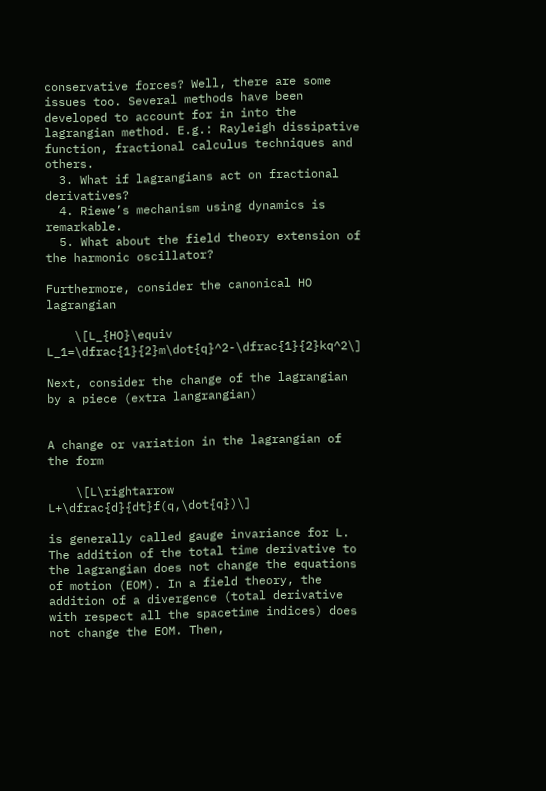conservative forces? Well, there are some issues too. Several methods have been developed to account for in into the lagrangian method. E.g.: Rayleigh dissipative function, fractional calculus techniques and others.
  3. What if lagrangians act on fractional derivatives?
  4. Riewe’s mechanism using dynamics is remarkable.
  5. What about the field theory extension of the harmonic oscillator?

Furthermore, consider the canonical HO lagrangian

    \[L_{HO}\equiv L_1=\dfrac{1}{2}m\dot{q}^2-\dfrac{1}{2}kq^2\]

Next, consider the change of the lagrangian by a piece (extra langrangian)


A change or variation in the lagrangian of the form

    \[L\rightarrow L+\dfrac{d}{dt}f(q,\dot{q})\]

is generally called gauge invariance for L. The addition of the total time derivative to the lagrangian does not change the equations of motion (EOM). In a field theory, the addition of a divergence (total derivative with respect all the spacetime indices) does not change the EOM. Then,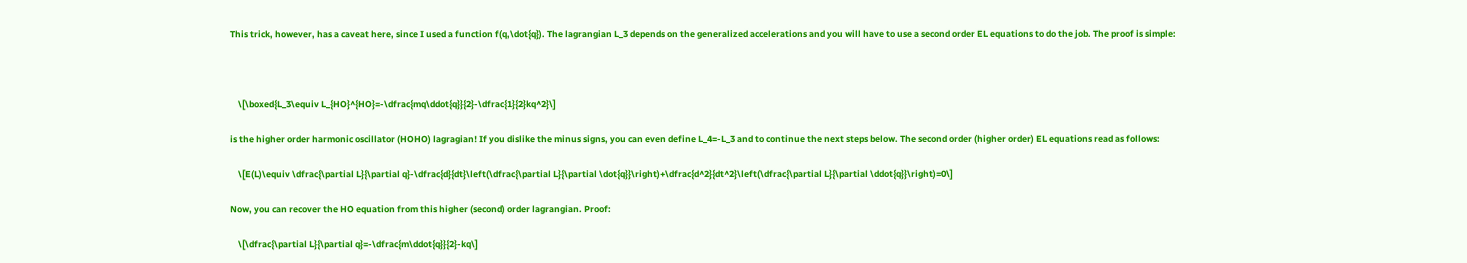This trick, however, has a caveat here, since I used a function f(q,\dot{q}). The lagrangian L_3 depends on the generalized accelerations and you will have to use a second order EL equations to do the job. The proof is simple:



    \[\boxed{L_3\equiv L_{HO}^{HO}=-\dfrac{mq\ddot{q}}{2}-\dfrac{1}{2}kq^2}\]

is the higher order harmonic oscillator (HOHO) lagragian! If you dislike the minus signs, you can even define L_4=-L_3 and to continue the next steps below. The second order (higher order) EL equations read as follows:

    \[E(L)\equiv \dfrac{\partial L}{\partial q}-\dfrac{d}{dt}\left(\dfrac{\partial L}{\partial \dot{q}}\right)+\dfrac{d^2}{dt^2}\left(\dfrac{\partial L}{\partial \ddot{q}}\right)=0\]

Now, you can recover the HO equation from this higher (second) order lagrangian. Proof:

    \[\dfrac{\partial L}{\partial q}=-\dfrac{m\ddot{q}}{2}-kq\]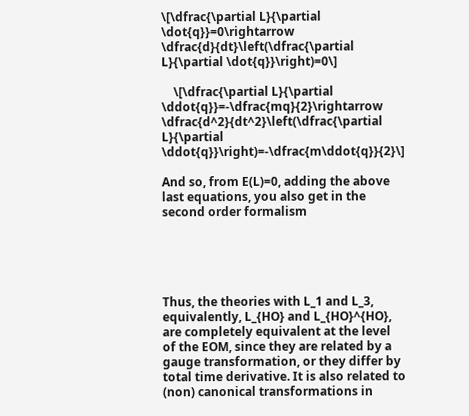\[\dfrac{\partial L}{\partial \dot{q}}=0\rightarrow \dfrac{d}{dt}\left(\dfrac{\partial L}{\partial \dot{q}}\right)=0\]

    \[\dfrac{\partial L}{\partial \ddot{q}}=-\dfrac{mq}{2}\rightarrow \dfrac{d^2}{dt^2}\left(\dfrac{\partial L}{\partial \ddot{q}}\right)=-\dfrac{m\ddot{q}}{2}\]

And so, from E(L)=0, adding the above last equations, you also get in the second order formalism





Thus, the theories with L_1 and L_3, equivalently, L_{HO} and L_{HO}^{HO}, are completely equivalent at the level of the EOM, since they are related by a gauge transformation, or they differ by total time derivative. It is also related to (non) canonical transformations in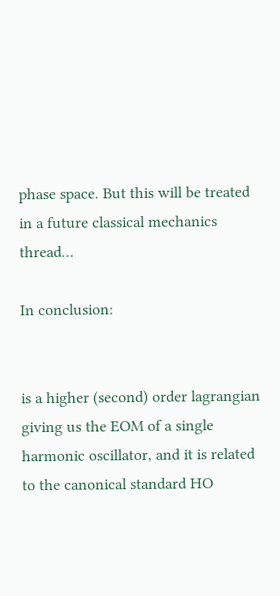phase space. But this will be treated in a future classical mechanics thread…

In conclusion:


is a higher (second) order lagrangian giving us the EOM of a single harmonic oscillator, and it is related to the canonical standard HO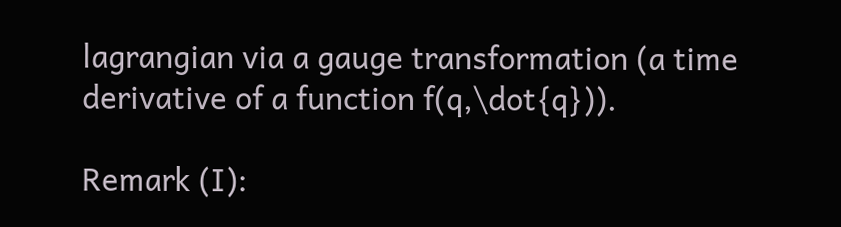lagrangian via a gauge transformation (a time derivative of a function f(q,\dot{q})).

Remark (I):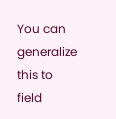You can generalize this to field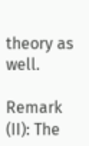theory as well.

Remark (II): The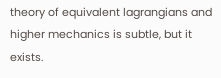theory of equivalent lagrangians and higher mechanics is subtle, but it exists.